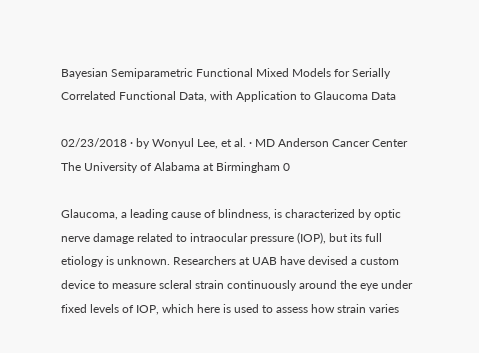Bayesian Semiparametric Functional Mixed Models for Serially Correlated Functional Data, with Application to Glaucoma Data

02/23/2018 ∙ by Wonyul Lee, et al. ∙ MD Anderson Cancer Center The University of Alabama at Birmingham 0

Glaucoma, a leading cause of blindness, is characterized by optic nerve damage related to intraocular pressure (IOP), but its full etiology is unknown. Researchers at UAB have devised a custom device to measure scleral strain continuously around the eye under fixed levels of IOP, which here is used to assess how strain varies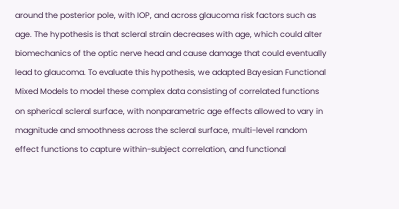around the posterior pole, with IOP, and across glaucoma risk factors such as age. The hypothesis is that scleral strain decreases with age, which could alter biomechanics of the optic nerve head and cause damage that could eventually lead to glaucoma. To evaluate this hypothesis, we adapted Bayesian Functional Mixed Models to model these complex data consisting of correlated functions on spherical scleral surface, with nonparametric age effects allowed to vary in magnitude and smoothness across the scleral surface, multi-level random effect functions to capture within-subject correlation, and functional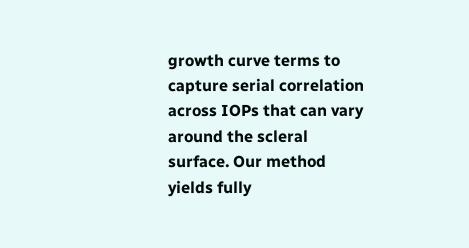growth curve terms to capture serial correlation across IOPs that can vary around the scleral surface. Our method yields fully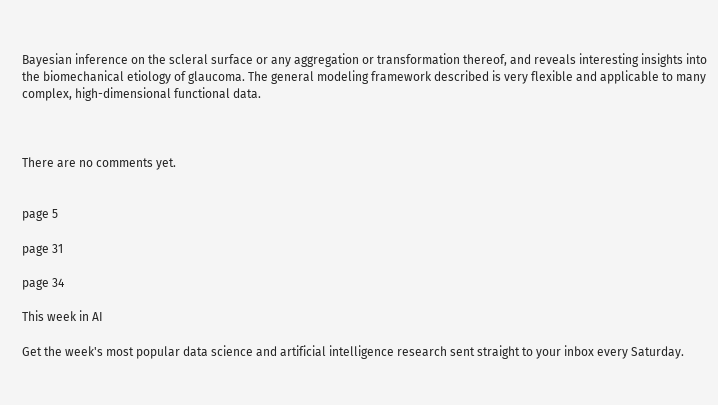Bayesian inference on the scleral surface or any aggregation or transformation thereof, and reveals interesting insights into the biomechanical etiology of glaucoma. The general modeling framework described is very flexible and applicable to many complex, high-dimensional functional data.



There are no comments yet.


page 5

page 31

page 34

This week in AI

Get the week's most popular data science and artificial intelligence research sent straight to your inbox every Saturday.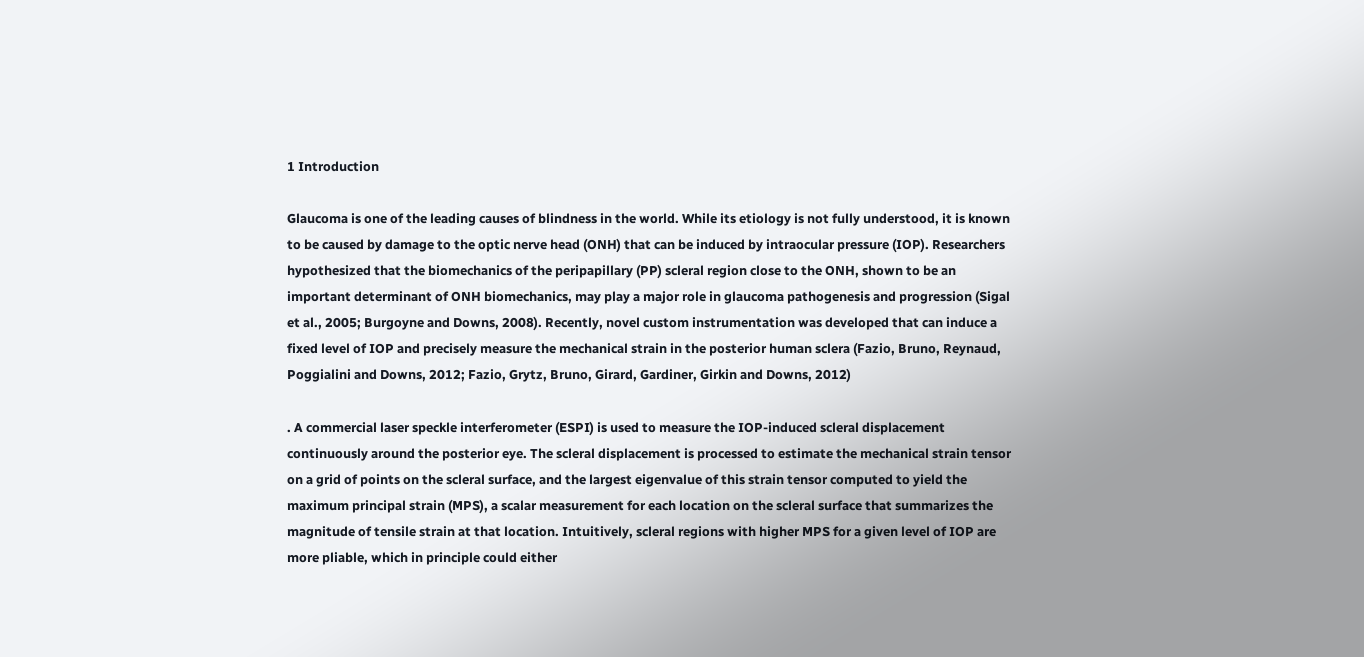1 Introduction

Glaucoma is one of the leading causes of blindness in the world. While its etiology is not fully understood, it is known to be caused by damage to the optic nerve head (ONH) that can be induced by intraocular pressure (IOP). Researchers hypothesized that the biomechanics of the peripapillary (PP) scleral region close to the ONH, shown to be an important determinant of ONH biomechanics, may play a major role in glaucoma pathogenesis and progression (Sigal et al., 2005; Burgoyne and Downs, 2008). Recently, novel custom instrumentation was developed that can induce a fixed level of IOP and precisely measure the mechanical strain in the posterior human sclera (Fazio, Bruno, Reynaud, Poggialini and Downs, 2012; Fazio, Grytz, Bruno, Girard, Gardiner, Girkin and Downs, 2012)

. A commercial laser speckle interferometer (ESPI) is used to measure the IOP-induced scleral displacement continuously around the posterior eye. The scleral displacement is processed to estimate the mechanical strain tensor on a grid of points on the scleral surface, and the largest eigenvalue of this strain tensor computed to yield the maximum principal strain (MPS), a scalar measurement for each location on the scleral surface that summarizes the magnitude of tensile strain at that location. Intuitively, scleral regions with higher MPS for a given level of IOP are more pliable, which in principle could either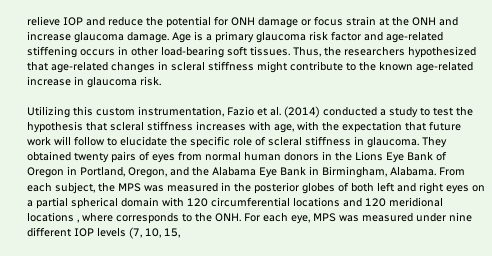relieve IOP and reduce the potential for ONH damage or focus strain at the ONH and increase glaucoma damage. Age is a primary glaucoma risk factor and age-related stiffening occurs in other load-bearing soft tissues. Thus, the researchers hypothesized that age-related changes in scleral stiffness might contribute to the known age-related increase in glaucoma risk.

Utilizing this custom instrumentation, Fazio et al. (2014) conducted a study to test the hypothesis that scleral stiffness increases with age, with the expectation that future work will follow to elucidate the specific role of scleral stiffness in glaucoma. They obtained twenty pairs of eyes from normal human donors in the Lions Eye Bank of Oregon in Portland, Oregon, and the Alabama Eye Bank in Birmingham, Alabama. From each subject, the MPS was measured in the posterior globes of both left and right eyes on a partial spherical domain with 120 circumferential locations and 120 meridional locations , where corresponds to the ONH. For each eye, MPS was measured under nine different IOP levels (7, 10, 15,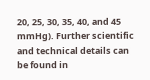20, 25, 30, 35, 40, and 45 mmHg). Further scientific and technical details can be found in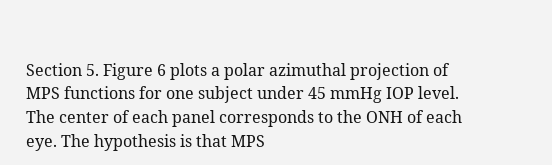Section 5. Figure 6 plots a polar azimuthal projection of MPS functions for one subject under 45 mmHg IOP level. The center of each panel corresponds to the ONH of each eye. The hypothesis is that MPS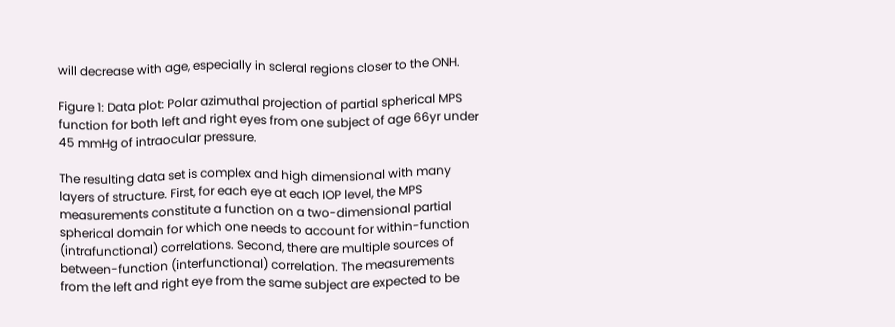will decrease with age, especially in scleral regions closer to the ONH.

Figure 1: Data plot: Polar azimuthal projection of partial spherical MPS function for both left and right eyes from one subject of age 66yr under 45 mmHg of intraocular pressure.

The resulting data set is complex and high dimensional with many layers of structure. First, for each eye at each IOP level, the MPS measurements constitute a function on a two-dimensional partial spherical domain for which one needs to account for within-function (intrafunctional) correlations. Second, there are multiple sources of between-function (interfunctional) correlation. The measurements from the left and right eye from the same subject are expected to be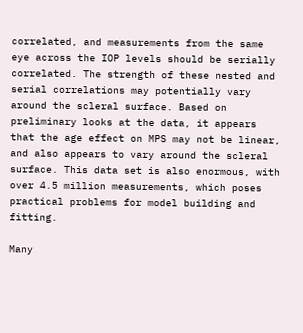correlated, and measurements from the same eye across the IOP levels should be serially correlated. The strength of these nested and serial correlations may potentially vary around the scleral surface. Based on preliminary looks at the data, it appears that the age effect on MPS may not be linear, and also appears to vary around the scleral surface. This data set is also enormous, with over 4.5 million measurements, which poses practical problems for model building and fitting.

Many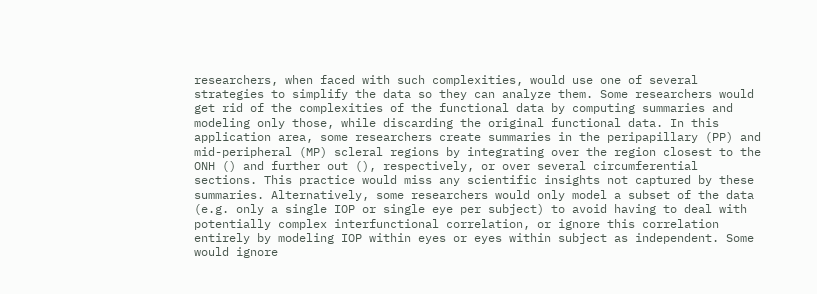researchers, when faced with such complexities, would use one of several strategies to simplify the data so they can analyze them. Some researchers would get rid of the complexities of the functional data by computing summaries and modeling only those, while discarding the original functional data. In this application area, some researchers create summaries in the peripapillary (PP) and mid-peripheral (MP) scleral regions by integrating over the region closest to the ONH () and further out (), respectively, or over several circumferential sections. This practice would miss any scientific insights not captured by these summaries. Alternatively, some researchers would only model a subset of the data (e.g. only a single IOP or single eye per subject) to avoid having to deal with potentially complex interfunctional correlation, or ignore this correlation entirely by modeling IOP within eyes or eyes within subject as independent. Some would ignore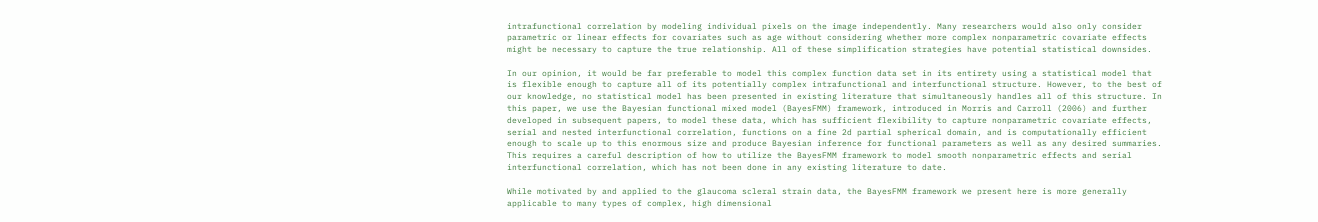intrafunctional correlation by modeling individual pixels on the image independently. Many researchers would also only consider parametric or linear effects for covariates such as age without considering whether more complex nonparametric covariate effects might be necessary to capture the true relationship. All of these simplification strategies have potential statistical downsides.

In our opinion, it would be far preferable to model this complex function data set in its entirety using a statistical model that is flexible enough to capture all of its potentially complex intrafunctional and interfunctional structure. However, to the best of our knowledge, no statistical model has been presented in existing literature that simultaneously handles all of this structure. In this paper, we use the Bayesian functional mixed model (BayesFMM) framework, introduced in Morris and Carroll (2006) and further developed in subsequent papers, to model these data, which has sufficient flexibility to capture nonparametric covariate effects, serial and nested interfunctional correlation, functions on a fine 2d partial spherical domain, and is computationally efficient enough to scale up to this enormous size and produce Bayesian inference for functional parameters as well as any desired summaries. This requires a careful description of how to utilize the BayesFMM framework to model smooth nonparametric effects and serial interfunctional correlation, which has not been done in any existing literature to date.

While motivated by and applied to the glaucoma scleral strain data, the BayesFMM framework we present here is more generally applicable to many types of complex, high dimensional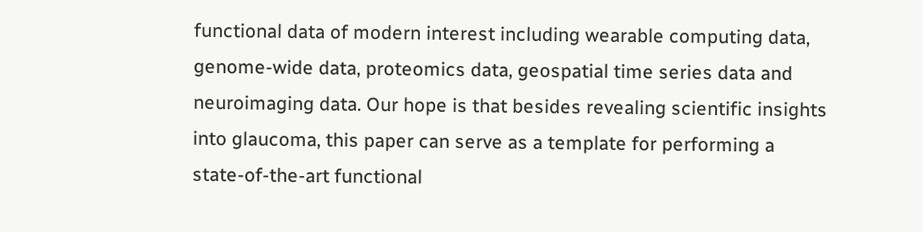functional data of modern interest including wearable computing data, genome-wide data, proteomics data, geospatial time series data and neuroimaging data. Our hope is that besides revealing scientific insights into glaucoma, this paper can serve as a template for performing a state-of-the-art functional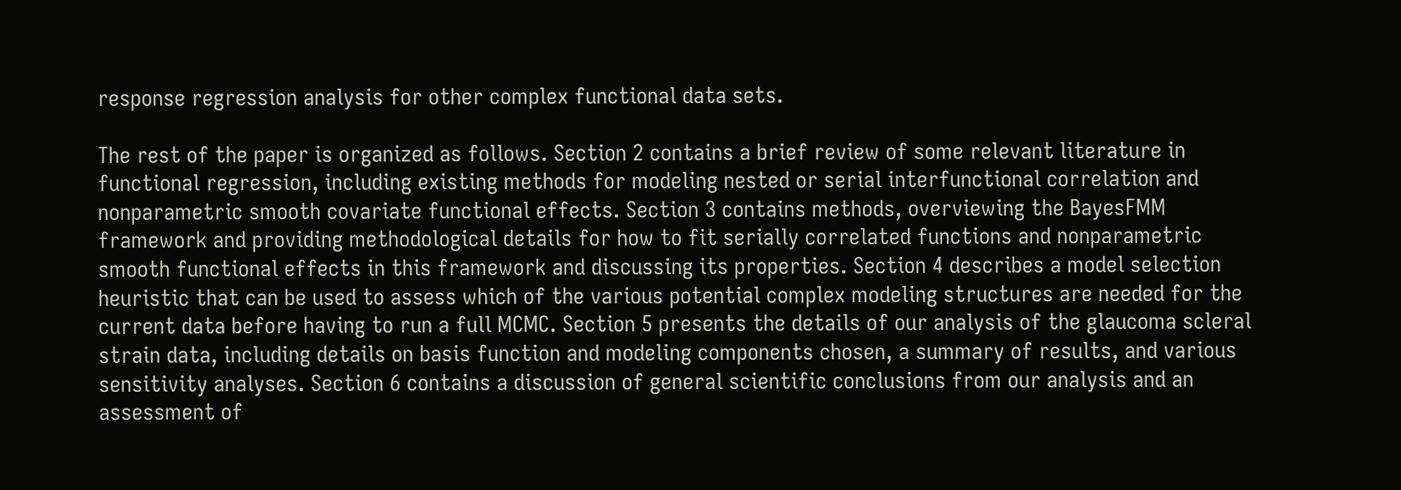response regression analysis for other complex functional data sets.

The rest of the paper is organized as follows. Section 2 contains a brief review of some relevant literature in functional regression, including existing methods for modeling nested or serial interfunctional correlation and nonparametric smooth covariate functional effects. Section 3 contains methods, overviewing the BayesFMM framework and providing methodological details for how to fit serially correlated functions and nonparametric smooth functional effects in this framework and discussing its properties. Section 4 describes a model selection heuristic that can be used to assess which of the various potential complex modeling structures are needed for the current data before having to run a full MCMC. Section 5 presents the details of our analysis of the glaucoma scleral strain data, including details on basis function and modeling components chosen, a summary of results, and various sensitivity analyses. Section 6 contains a discussion of general scientific conclusions from our analysis and an assessment of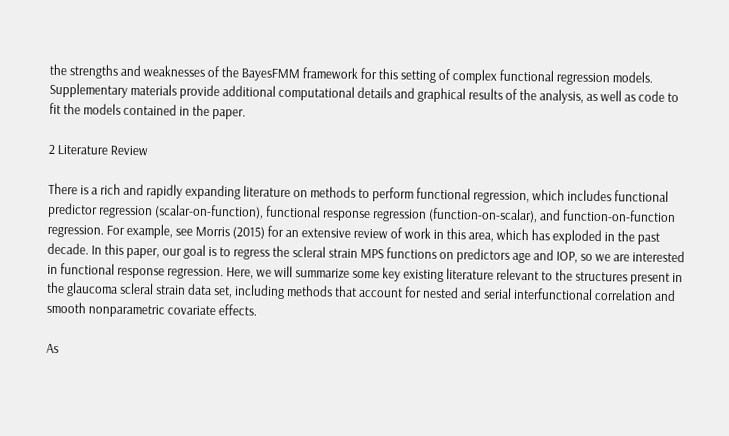the strengths and weaknesses of the BayesFMM framework for this setting of complex functional regression models. Supplementary materials provide additional computational details and graphical results of the analysis, as well as code to fit the models contained in the paper.

2 Literature Review

There is a rich and rapidly expanding literature on methods to perform functional regression, which includes functional predictor regression (scalar-on-function), functional response regression (function-on-scalar), and function-on-function regression. For example, see Morris (2015) for an extensive review of work in this area, which has exploded in the past decade. In this paper, our goal is to regress the scleral strain MPS functions on predictors age and IOP, so we are interested in functional response regression. Here, we will summarize some key existing literature relevant to the structures present in the glaucoma scleral strain data set, including methods that account for nested and serial interfunctional correlation and smooth nonparametric covariate effects.

As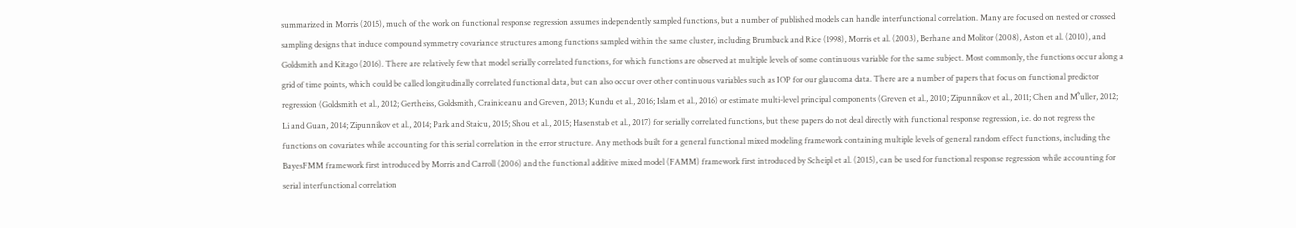summarized in Morris (2015), much of the work on functional response regression assumes independently sampled functions, but a number of published models can handle interfunctional correlation. Many are focused on nested or crossed sampling designs that induce compound symmetry covariance structures among functions sampled within the same cluster, including Brumback and Rice (1998), Morris et al. (2003), Berhane and Molitor (2008), Aston et al. (2010), and Goldsmith and Kitago (2016). There are relatively few that model serially correlated functions, for which functions are observed at multiple levels of some continuous variable for the same subject. Most commonly, the functions occur along a grid of time points, which could be called longitudinally correlated functional data, but can also occur over other continuous variables such as IOP for our glaucoma data. There are a number of papers that focus on functional predictor regression (Goldsmith et al., 2012; Gertheiss, Goldsmith, Crainiceanu and Greven, 2013; Kundu et al., 2016; Islam et al., 2016) or estimate multi-level principal components (Greven et al., 2010; Zipunnikov et al., 2011; Chen and M’́uller, 2012; Li and Guan, 2014; Zipunnikov et al., 2014; Park and Staicu, 2015; Shou et al., 2015; Hasenstab et al., 2017) for serially correlated functions, but these papers do not deal directly with functional response regression, i.e. do not regress the functions on covariates while accounting for this serial correlation in the error structure. Any methods built for a general functional mixed modeling framework containing multiple levels of general random effect functions, including the BayesFMM framework first introduced by Morris and Carroll (2006) and the functional additive mixed model (FAMM) framework first introduced by Scheipl et al. (2015), can be used for functional response regression while accounting for serial interfunctional correlation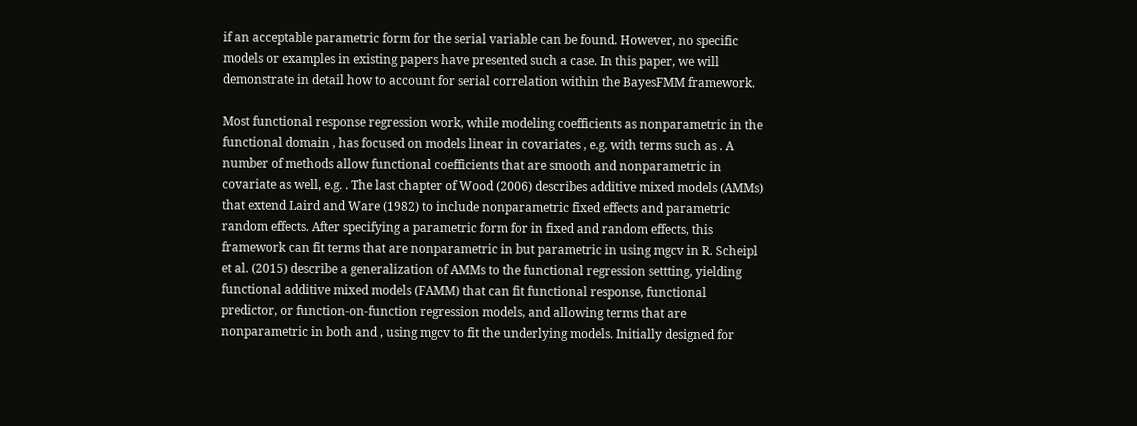if an acceptable parametric form for the serial variable can be found. However, no specific models or examples in existing papers have presented such a case. In this paper, we will demonstrate in detail how to account for serial correlation within the BayesFMM framework.

Most functional response regression work, while modeling coefficients as nonparametric in the functional domain , has focused on models linear in covariates , e.g. with terms such as . A number of methods allow functional coefficients that are smooth and nonparametric in covariate as well, e.g. . The last chapter of Wood (2006) describes additive mixed models (AMMs) that extend Laird and Ware (1982) to include nonparametric fixed effects and parametric random effects. After specifying a parametric form for in fixed and random effects, this framework can fit terms that are nonparametric in but parametric in using mgcv in R. Scheipl et al. (2015) describe a generalization of AMMs to the functional regression settting, yielding functional additive mixed models (FAMM) that can fit functional response, functional predictor, or function-on-function regression models, and allowing terms that are nonparametric in both and , using mgcv to fit the underlying models. Initially designed for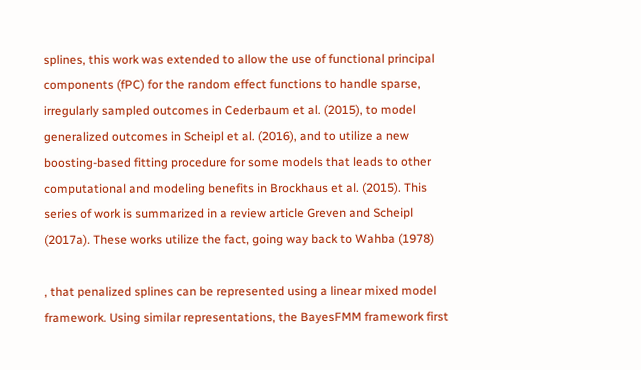splines, this work was extended to allow the use of functional principal components (fPC) for the random effect functions to handle sparse, irregularly sampled outcomes in Cederbaum et al. (2015), to model generalized outcomes in Scheipl et al. (2016), and to utilize a new boosting-based fitting procedure for some models that leads to other computational and modeling benefits in Brockhaus et al. (2015). This series of work is summarized in a review article Greven and Scheipl (2017a). These works utilize the fact, going way back to Wahba (1978)

, that penalized splines can be represented using a linear mixed model framework. Using similar representations, the BayesFMM framework first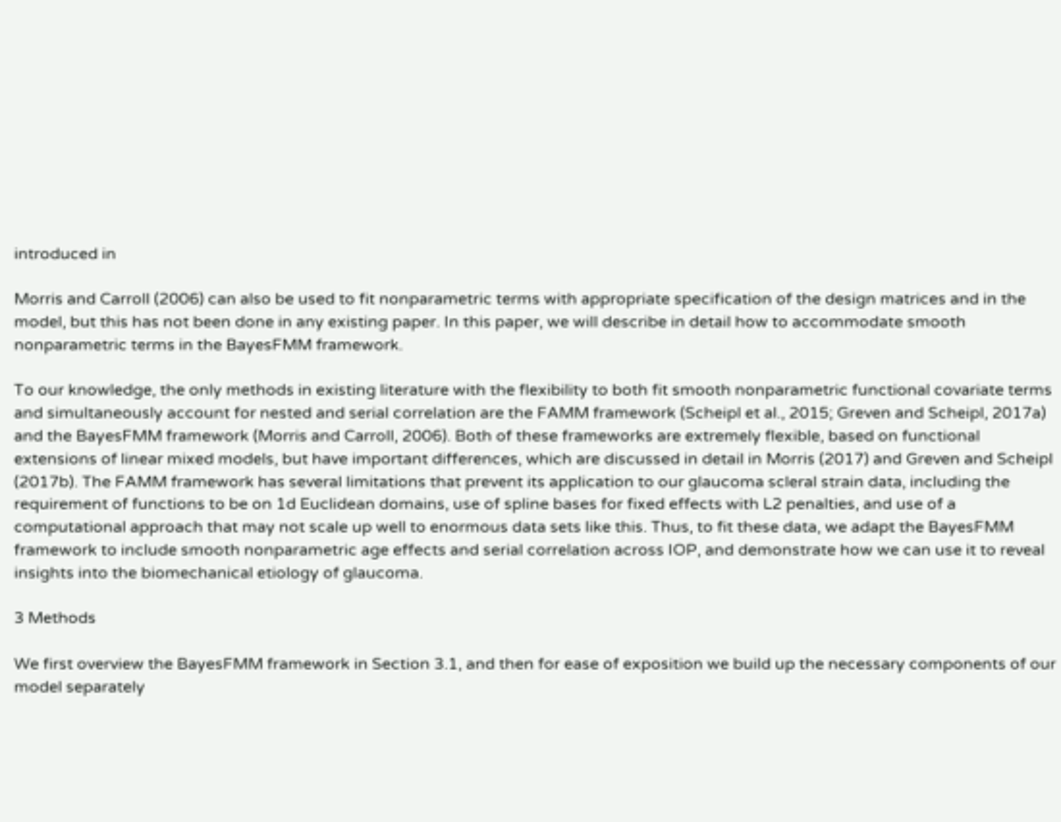introduced in

Morris and Carroll (2006) can also be used to fit nonparametric terms with appropriate specification of the design matrices and in the model, but this has not been done in any existing paper. In this paper, we will describe in detail how to accommodate smooth nonparametric terms in the BayesFMM framework.

To our knowledge, the only methods in existing literature with the flexibility to both fit smooth nonparametric functional covariate terms and simultaneously account for nested and serial correlation are the FAMM framework (Scheipl et al., 2015; Greven and Scheipl, 2017a) and the BayesFMM framework (Morris and Carroll, 2006). Both of these frameworks are extremely flexible, based on functional extensions of linear mixed models, but have important differences, which are discussed in detail in Morris (2017) and Greven and Scheipl (2017b). The FAMM framework has several limitations that prevent its application to our glaucoma scleral strain data, including the requirement of functions to be on 1d Euclidean domains, use of spline bases for fixed effects with L2 penalties, and use of a computational approach that may not scale up well to enormous data sets like this. Thus, to fit these data, we adapt the BayesFMM framework to include smooth nonparametric age effects and serial correlation across IOP, and demonstrate how we can use it to reveal insights into the biomechanical etiology of glaucoma.

3 Methods

We first overview the BayesFMM framework in Section 3.1, and then for ease of exposition we build up the necessary components of our model separately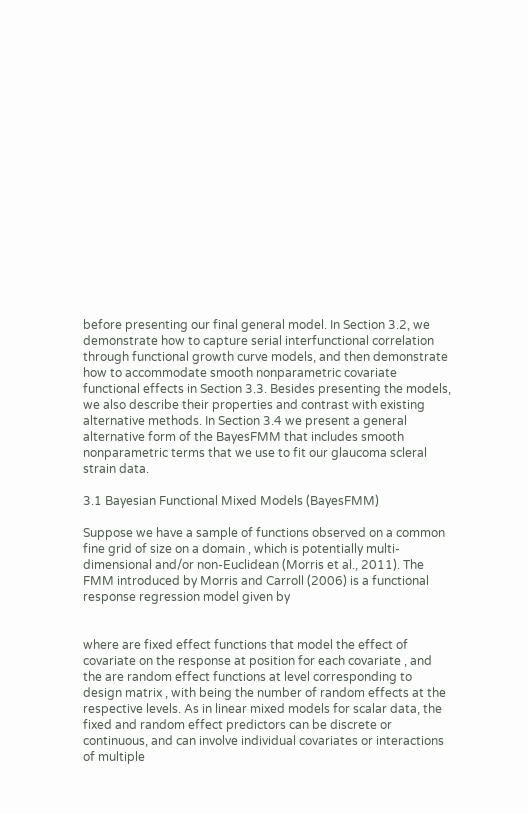before presenting our final general model. In Section 3.2, we demonstrate how to capture serial interfunctional correlation through functional growth curve models, and then demonstrate how to accommodate smooth nonparametric covariate functional effects in Section 3.3. Besides presenting the models, we also describe their properties and contrast with existing alternative methods. In Section 3.4 we present a general alternative form of the BayesFMM that includes smooth nonparametric terms that we use to fit our glaucoma scleral strain data.

3.1 Bayesian Functional Mixed Models (BayesFMM)

Suppose we have a sample of functions observed on a common fine grid of size on a domain , which is potentially multi-dimensional and/or non-Euclidean (Morris et al., 2011). The FMM introduced by Morris and Carroll (2006) is a functional response regression model given by


where are fixed effect functions that model the effect of covariate on the response at position for each covariate , and the are random effect functions at level corresponding to design matrix , with being the number of random effects at the respective levels. As in linear mixed models for scalar data, the fixed and random effect predictors can be discrete or continuous, and can involve individual covariates or interactions of multiple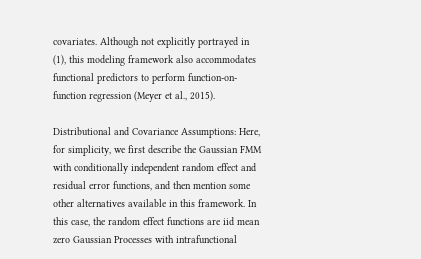covariates. Although not explicitly portrayed in (1), this modeling framework also accommodates functional predictors to perform function-on-function regression (Meyer et al., 2015).

Distributional and Covariance Assumptions: Here, for simplicity, we first describe the Gaussian FMM with conditionally independent random effect and residual error functions, and then mention some other alternatives available in this framework. In this case, the random effect functions are iid mean zero Gaussian Processes with intrafunctional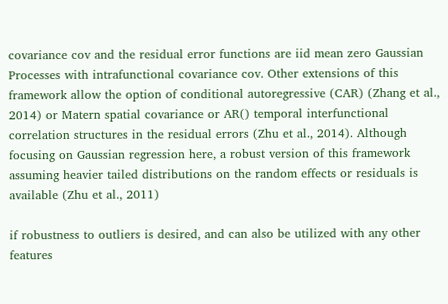covariance cov and the residual error functions are iid mean zero Gaussian Processes with intrafunctional covariance cov. Other extensions of this framework allow the option of conditional autoregressive (CAR) (Zhang et al., 2014) or Matern spatial covariance or AR() temporal interfunctional correlation structures in the residual errors (Zhu et al., 2014). Although focusing on Gaussian regression here, a robust version of this framework assuming heavier tailed distributions on the random effects or residuals is available (Zhu et al., 2011)

if robustness to outliers is desired, and can also be utilized with any other features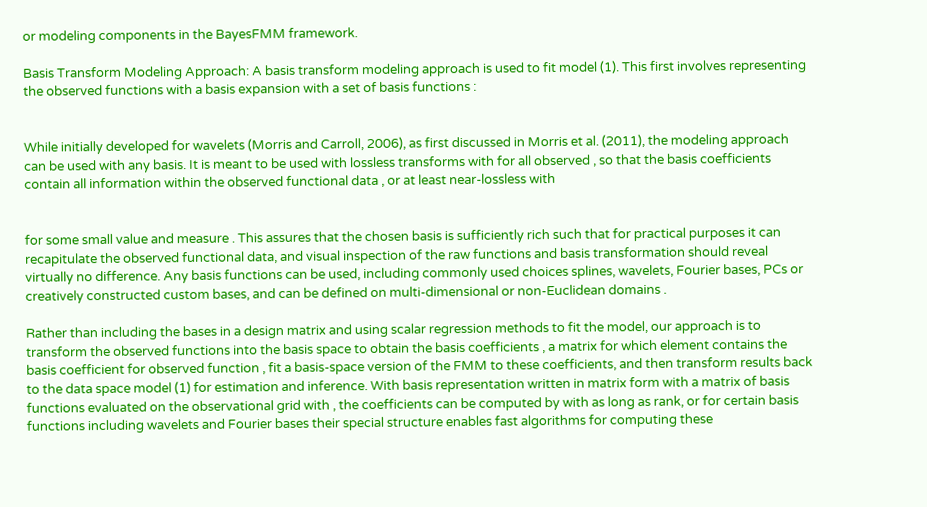or modeling components in the BayesFMM framework.

Basis Transform Modeling Approach: A basis transform modeling approach is used to fit model (1). This first involves representing the observed functions with a basis expansion with a set of basis functions :


While initially developed for wavelets (Morris and Carroll, 2006), as first discussed in Morris et al. (2011), the modeling approach can be used with any basis. It is meant to be used with lossless transforms with for all observed , so that the basis coefficients contain all information within the observed functional data , or at least near-lossless with


for some small value and measure . This assures that the chosen basis is sufficiently rich such that for practical purposes it can recapitulate the observed functional data, and visual inspection of the raw functions and basis transformation should reveal virtually no difference. Any basis functions can be used, including commonly used choices splines, wavelets, Fourier bases, PCs or creatively constructed custom bases, and can be defined on multi-dimensional or non-Euclidean domains .

Rather than including the bases in a design matrix and using scalar regression methods to fit the model, our approach is to transform the observed functions into the basis space to obtain the basis coefficients , a matrix for which element contains the basis coefficient for observed function , fit a basis-space version of the FMM to these coefficients, and then transform results back to the data space model (1) for estimation and inference. With basis representation written in matrix form with a matrix of basis functions evaluated on the observational grid with , the coefficients can be computed by with as long as rank, or for certain basis functions including wavelets and Fourier bases their special structure enables fast algorithms for computing these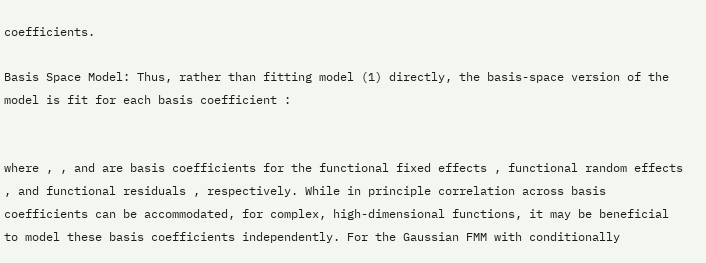coefficients.

Basis Space Model: Thus, rather than fitting model (1) directly, the basis-space version of the model is fit for each basis coefficient :


where , , and are basis coefficients for the functional fixed effects , functional random effects , and functional residuals , respectively. While in principle correlation across basis coefficients can be accommodated, for complex, high-dimensional functions, it may be beneficial to model these basis coefficients independently. For the Gaussian FMM with conditionally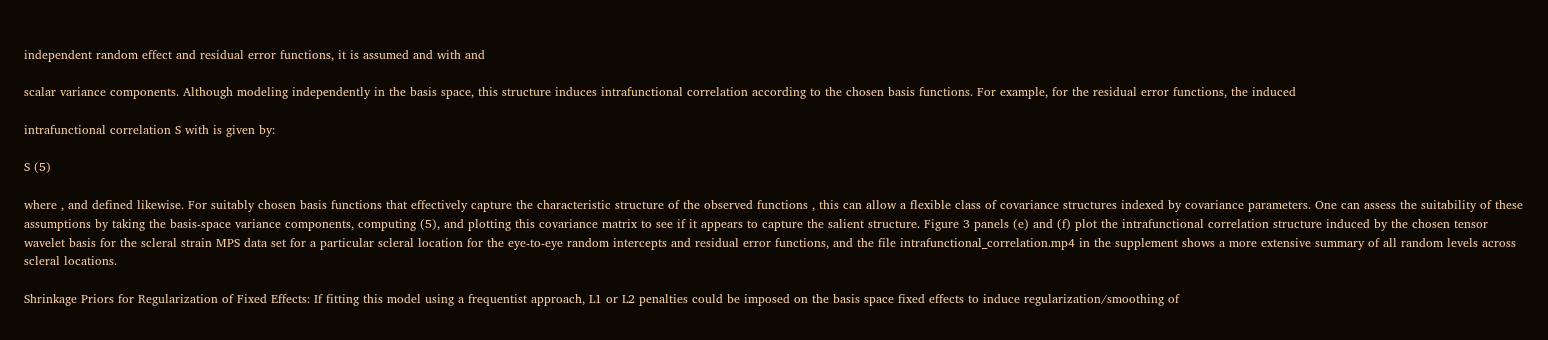independent random effect and residual error functions, it is assumed and with and

scalar variance components. Although modeling independently in the basis space, this structure induces intrafunctional correlation according to the chosen basis functions. For example, for the residual error functions, the induced

intrafunctional correlation S with is given by:

S (5)

where , and defined likewise. For suitably chosen basis functions that effectively capture the characteristic structure of the observed functions , this can allow a flexible class of covariance structures indexed by covariance parameters. One can assess the suitability of these assumptions by taking the basis-space variance components, computing (5), and plotting this covariance matrix to see if it appears to capture the salient structure. Figure 3 panels (e) and (f) plot the intrafunctional correlation structure induced by the chosen tensor wavelet basis for the scleral strain MPS data set for a particular scleral location for the eye-to-eye random intercepts and residual error functions, and the file intrafunctional_correlation.mp4 in the supplement shows a more extensive summary of all random levels across scleral locations.

Shrinkage Priors for Regularization of Fixed Effects: If fitting this model using a frequentist approach, L1 or L2 penalties could be imposed on the basis space fixed effects to induce regularization/smoothing of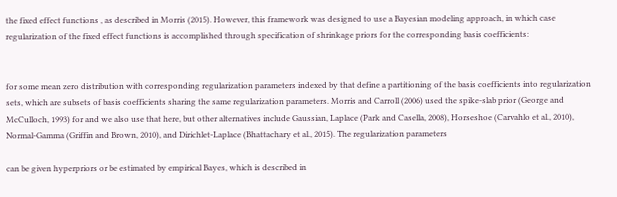the fixed effect functions , as described in Morris (2015). However, this framework was designed to use a Bayesian modeling approach, in which case regularization of the fixed effect functions is accomplished through specification of shrinkage priors for the corresponding basis coefficients:


for some mean zero distribution with corresponding regularization parameters indexed by that define a partitioning of the basis coefficients into regularization sets, which are subsets of basis coefficients sharing the same regularization parameters. Morris and Carroll (2006) used the spike-slab prior (George and McCulloch, 1993) for and we also use that here, but other alternatives include Gaussian, Laplace (Park and Casella, 2008), Horseshoe (Carvahlo et al., 2010), Normal-Gamma (Griffin and Brown, 2010), and Dirichlet-Laplace (Bhattachary et al., 2015). The regularization parameters

can be given hyperpriors or be estimated by empirical Bayes, which is described in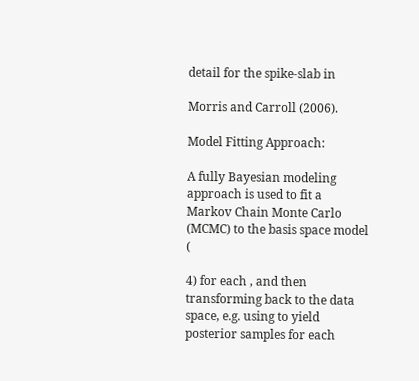detail for the spike-slab in

Morris and Carroll (2006).

Model Fitting Approach:

A fully Bayesian modeling approach is used to fit a Markov Chain Monte Carlo (MCMC) to the basis space model (

4) for each , and then transforming back to the data space, e.g. using to yield posterior samples for each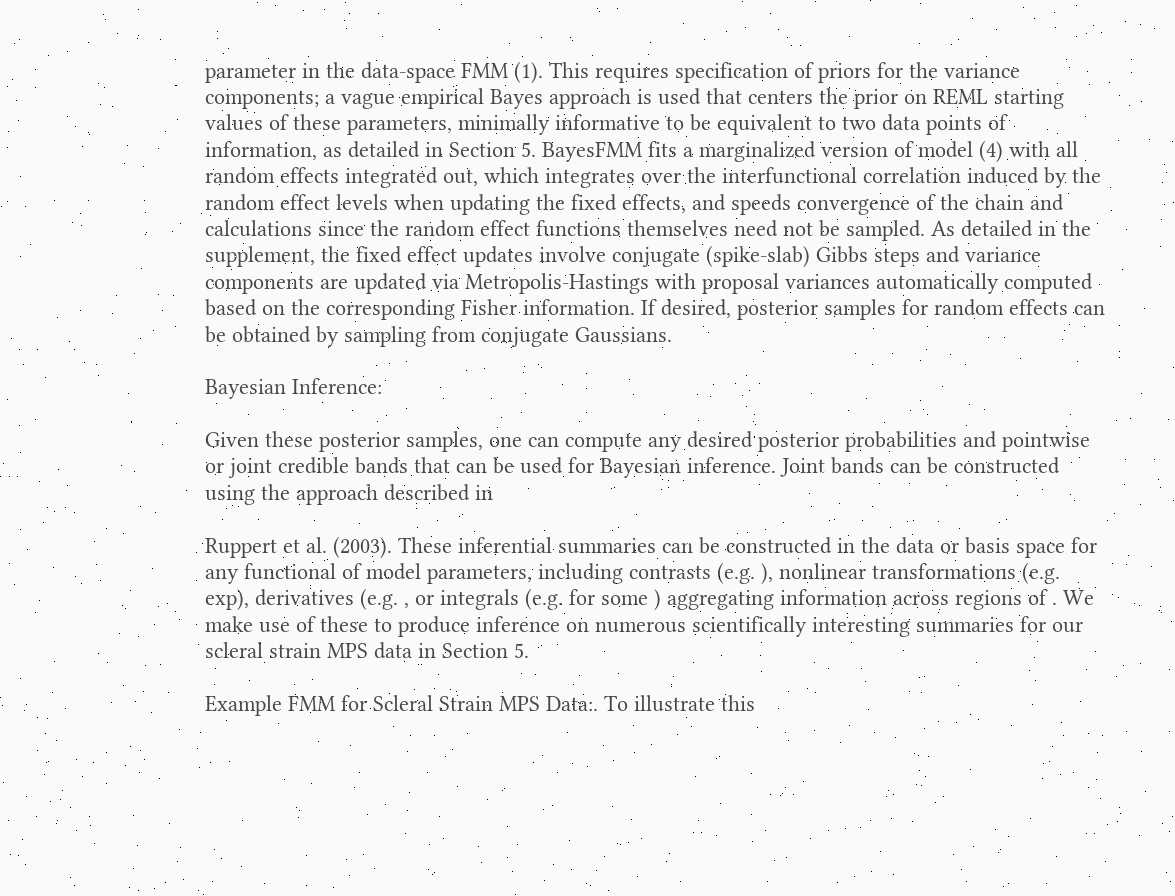parameter in the data-space FMM (1). This requires specification of priors for the variance components; a vague empirical Bayes approach is used that centers the prior on REML starting values of these parameters, minimally informative to be equivalent to two data points of information, as detailed in Section 5. BayesFMM fits a marginalized version of model (4) with all random effects integrated out, which integrates over the interfunctional correlation induced by the random effect levels when updating the fixed effects, and speeds convergence of the chain and calculations since the random effect functions themselves need not be sampled. As detailed in the supplement, the fixed effect updates involve conjugate (spike-slab) Gibbs steps and variance components are updated via Metropolis-Hastings with proposal variances automatically computed based on the corresponding Fisher information. If desired, posterior samples for random effects can be obtained by sampling from conjugate Gaussians.

Bayesian Inference:

Given these posterior samples, one can compute any desired posterior probabilities and pointwise or joint credible bands that can be used for Bayesian inference. Joint bands can be constructed using the approach described in

Ruppert et al. (2003). These inferential summaries can be constructed in the data or basis space for any functional of model parameters, including contrasts (e.g. ), nonlinear transformations (e.g. exp), derivatives (e.g. , or integrals (e.g. for some ) aggregating information across regions of . We make use of these to produce inference on numerous scientifically interesting summaries for our scleral strain MPS data in Section 5.

Example FMM for Scleral Strain MPS Data:. To illustrate this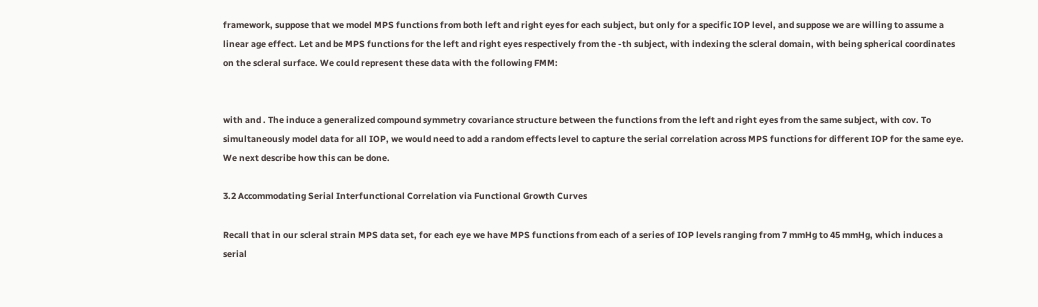framework, suppose that we model MPS functions from both left and right eyes for each subject, but only for a specific IOP level, and suppose we are willing to assume a linear age effect. Let and be MPS functions for the left and right eyes respectively from the -th subject, with indexing the scleral domain, with being spherical coordinates on the scleral surface. We could represent these data with the following FMM:


with and . The induce a generalized compound symmetry covariance structure between the functions from the left and right eyes from the same subject, with cov. To simultaneously model data for all IOP, we would need to add a random effects level to capture the serial correlation across MPS functions for different IOP for the same eye. We next describe how this can be done.

3.2 Accommodating Serial Interfunctional Correlation via Functional Growth Curves

Recall that in our scleral strain MPS data set, for each eye we have MPS functions from each of a series of IOP levels ranging from 7 mmHg to 45 mmHg, which induces a serial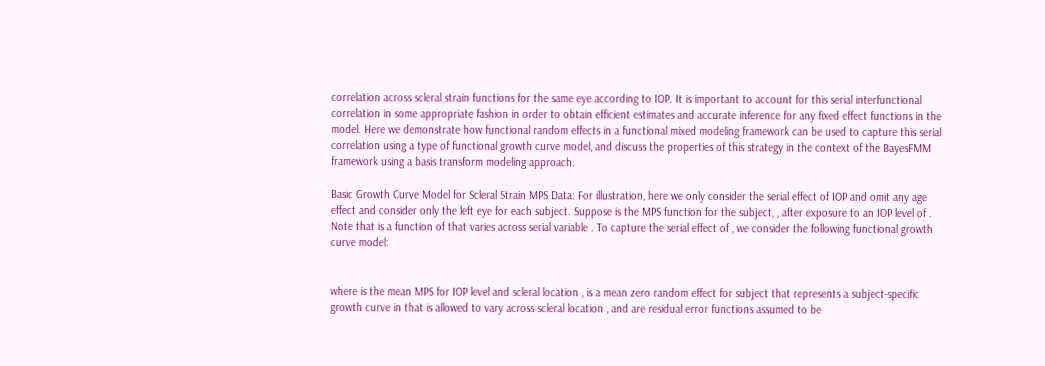correlation across scleral strain functions for the same eye according to IOP. It is important to account for this serial interfunctional correlation in some appropriate fashion in order to obtain efficient estimates and accurate inference for any fixed effect functions in the model. Here we demonstrate how functional random effects in a functional mixed modeling framework can be used to capture this serial correlation using a type of functional growth curve model, and discuss the properties of this strategy in the context of the BayesFMM framework using a basis transform modeling approach.

Basic Growth Curve Model for Scleral Strain MPS Data: For illustration, here we only consider the serial effect of IOP and omit any age effect and consider only the left eye for each subject. Suppose is the MPS function for the subject, , after exposure to an IOP level of . Note that is a function of that varies across serial variable . To capture the serial effect of , we consider the following functional growth curve model:


where is the mean MPS for IOP level and scleral location , is a mean zero random effect for subject that represents a subject-specific growth curve in that is allowed to vary across scleral location , and are residual error functions assumed to be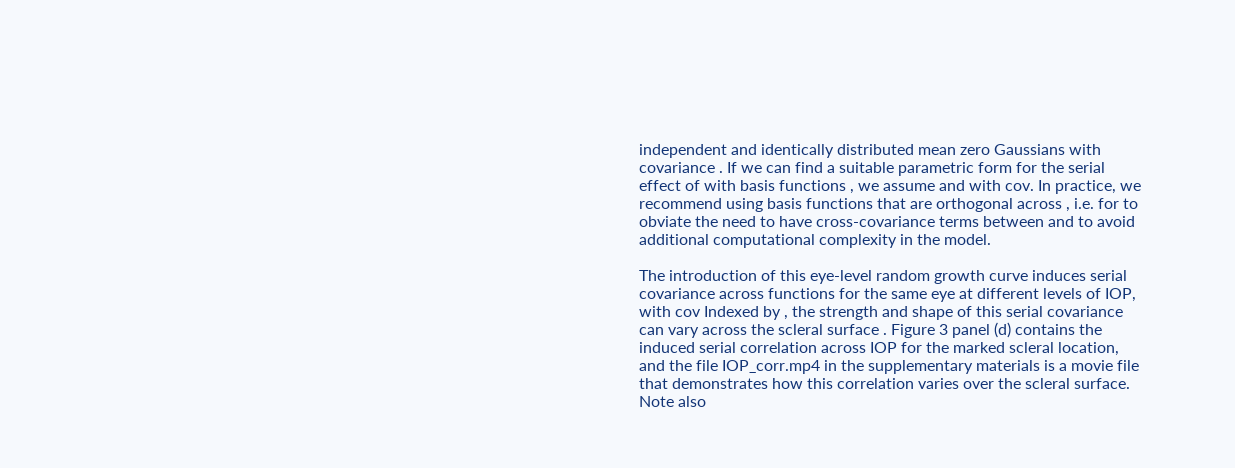independent and identically distributed mean zero Gaussians with covariance . If we can find a suitable parametric form for the serial effect of with basis functions , we assume and with cov. In practice, we recommend using basis functions that are orthogonal across , i.e. for to obviate the need to have cross-covariance terms between and to avoid additional computational complexity in the model.

The introduction of this eye-level random growth curve induces serial covariance across functions for the same eye at different levels of IOP, with cov Indexed by , the strength and shape of this serial covariance can vary across the scleral surface . Figure 3 panel (d) contains the induced serial correlation across IOP for the marked scleral location, and the file IOP_corr.mp4 in the supplementary materials is a movie file that demonstrates how this correlation varies over the scleral surface. Note also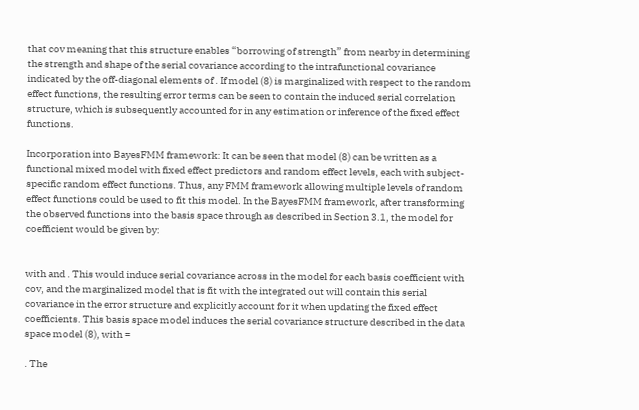that cov meaning that this structure enables “borrowing of strength” from nearby in determining the strength and shape of the serial covariance according to the intrafunctional covariance indicated by the off-diagonal elements of . If model (8) is marginalized with respect to the random effect functions, the resulting error terms can be seen to contain the induced serial correlation structure, which is subsequently accounted for in any estimation or inference of the fixed effect functions.

Incorporation into BayesFMM framework: It can be seen that model (8) can be written as a functional mixed model with fixed effect predictors and random effect levels, each with subject-specific random effect functions. Thus, any FMM framework allowing multiple levels of random effect functions could be used to fit this model. In the BayesFMM framework, after transforming the observed functions into the basis space through as described in Section 3.1, the model for coefficient would be given by:


with and . This would induce serial covariance across in the model for each basis coefficient with cov, and the marginalized model that is fit with the integrated out will contain this serial covariance in the error structure and explicitly account for it when updating the fixed effect coefficients. This basis space model induces the serial covariance structure described in the data space model (8), with =

. The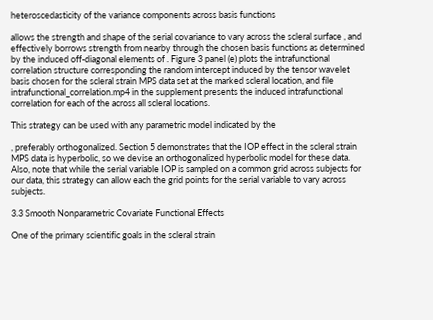heteroscedasticity of the variance components across basis functions

allows the strength and shape of the serial covariance to vary across the scleral surface , and effectively borrows strength from nearby through the chosen basis functions as determined by the induced off-diagonal elements of . Figure 3 panel (e) plots the intrafunctional correlation structure corresponding the random intercept induced by the tensor wavelet basis chosen for the scleral strain MPS data set at the marked scleral location, and file intrafunctional_correlation.mp4 in the supplement presents the induced intrafunctional correlation for each of the across all scleral locations.

This strategy can be used with any parametric model indicated by the

, preferably orthogonalized. Section 5 demonstrates that the IOP effect in the scleral strain MPS data is hyperbolic, so we devise an orthogonalized hyperbolic model for these data. Also, note that while the serial variable IOP is sampled on a common grid across subjects for our data, this strategy can allow each the grid points for the serial variable to vary across subjects.

3.3 Smooth Nonparametric Covariate Functional Effects

One of the primary scientific goals in the scleral strain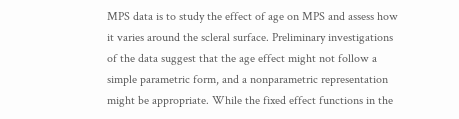MPS data is to study the effect of age on MPS and assess how it varies around the scleral surface. Preliminary investigations of the data suggest that the age effect might not follow a simple parametric form, and a nonparametric representation might be appropriate. While the fixed effect functions in the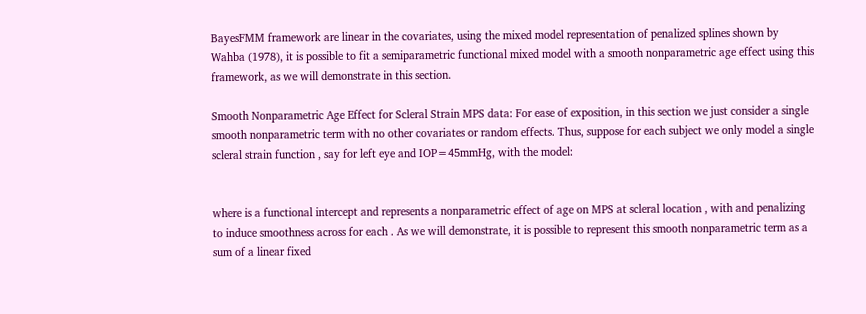BayesFMM framework are linear in the covariates, using the mixed model representation of penalized splines shown by Wahba (1978), it is possible to fit a semiparametric functional mixed model with a smooth nonparametric age effect using this framework, as we will demonstrate in this section.

Smooth Nonparametric Age Effect for Scleral Strain MPS data: For ease of exposition, in this section we just consider a single smooth nonparametric term with no other covariates or random effects. Thus, suppose for each subject we only model a single scleral strain function , say for left eye and IOP=45mmHg, with the model:


where is a functional intercept and represents a nonparametric effect of age on MPS at scleral location , with and penalizing to induce smoothness across for each . As we will demonstrate, it is possible to represent this smooth nonparametric term as a sum of a linear fixed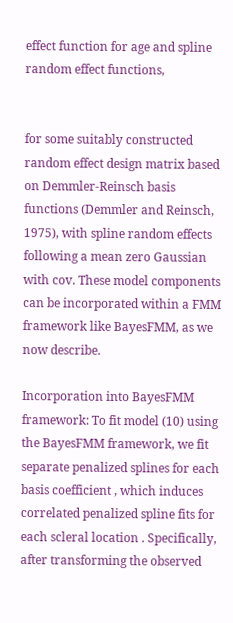effect function for age and spline random effect functions,


for some suitably constructed random effect design matrix based on Demmler-Reinsch basis functions (Demmler and Reinsch, 1975), with spline random effects following a mean zero Gaussian with cov. These model components can be incorporated within a FMM framework like BayesFMM, as we now describe.

Incorporation into BayesFMM framework: To fit model (10) using the BayesFMM framework, we fit separate penalized splines for each basis coefficient , which induces correlated penalized spline fits for each scleral location . Specifically, after transforming the observed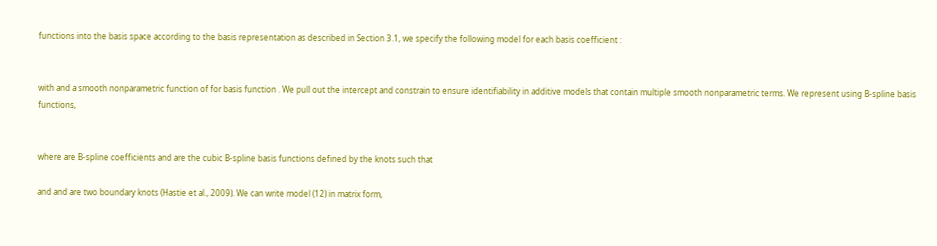functions into the basis space according to the basis representation as described in Section 3.1, we specify the following model for each basis coefficient :


with and a smooth nonparametric function of for basis function . We pull out the intercept and constrain to ensure identifiability in additive models that contain multiple smooth nonparametric terms. We represent using B-spline basis functions,


where are B-spline coefficients and are the cubic B-spline basis functions defined by the knots such that

and and are two boundary knots (Hastie et al., 2009). We can write model (12) in matrix form,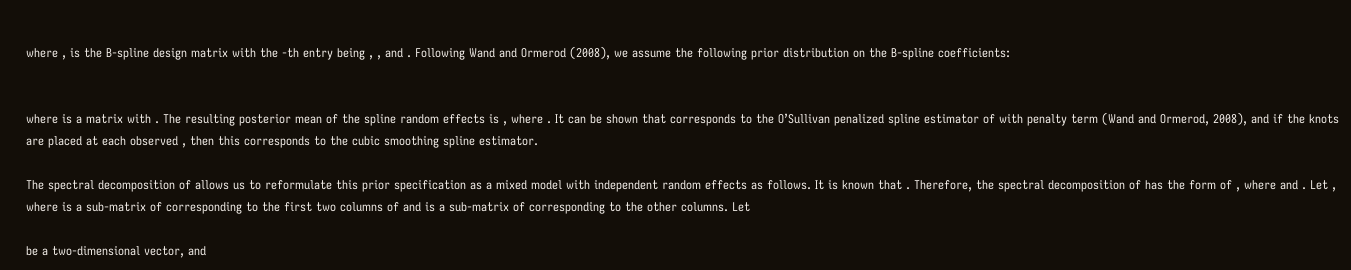where , is the B-spline design matrix with the -th entry being , , and . Following Wand and Ormerod (2008), we assume the following prior distribution on the B-spline coefficients:


where is a matrix with . The resulting posterior mean of the spline random effects is , where . It can be shown that corresponds to the O’Sullivan penalized spline estimator of with penalty term (Wand and Ormerod, 2008), and if the knots are placed at each observed , then this corresponds to the cubic smoothing spline estimator.

The spectral decomposition of allows us to reformulate this prior specification as a mixed model with independent random effects as follows. It is known that . Therefore, the spectral decomposition of has the form of , where and . Let , where is a sub-matrix of corresponding to the first two columns of and is a sub-matrix of corresponding to the other columns. Let

be a two-dimensional vector, and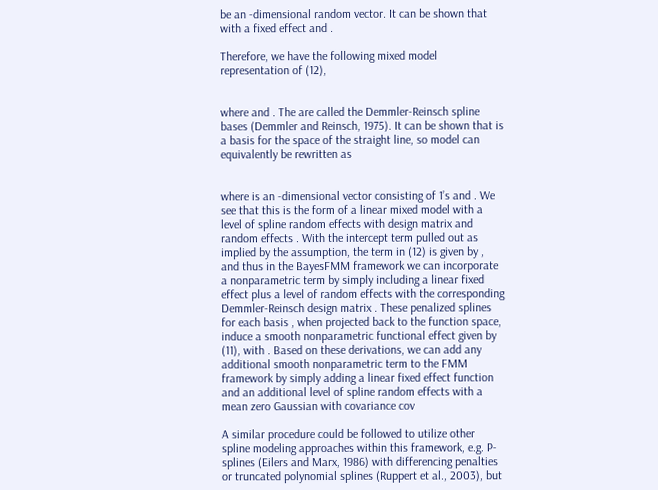be an -dimensional random vector. It can be shown that with a fixed effect and .

Therefore, we have the following mixed model representation of (12),


where and . The are called the Demmler-Reinsch spline bases (Demmler and Reinsch, 1975). It can be shown that is a basis for the space of the straight line, so model can equivalently be rewritten as


where is an -dimensional vector consisting of 1’s and . We see that this is the form of a linear mixed model with a level of spline random effects with design matrix and random effects . With the intercept term pulled out as implied by the assumption, the term in (12) is given by , and thus in the BayesFMM framework we can incorporate a nonparametric term by simply including a linear fixed effect plus a level of random effects with the corresponding Demmler-Reinsch design matrix . These penalized splines for each basis , when projected back to the function space, induce a smooth nonparametric functional effect given by (11), with . Based on these derivations, we can add any additional smooth nonparametric term to the FMM framework by simply adding a linear fixed effect function and an additional level of spline random effects with a mean zero Gaussian with covariance cov

A similar procedure could be followed to utilize other spline modeling approaches within this framework, e.g. P-splines (Eilers and Marx, 1986) with differencing penalties or truncated polynomial splines (Ruppert et al., 2003), but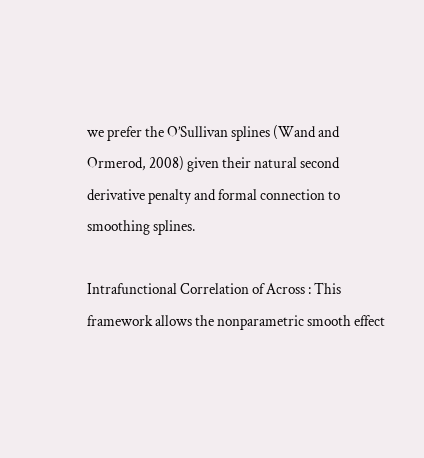we prefer the O’Sullivan splines (Wand and Ormerod, 2008) given their natural second derivative penalty and formal connection to smoothing splines.

Intrafunctional Correlation of Across : This framework allows the nonparametric smooth effect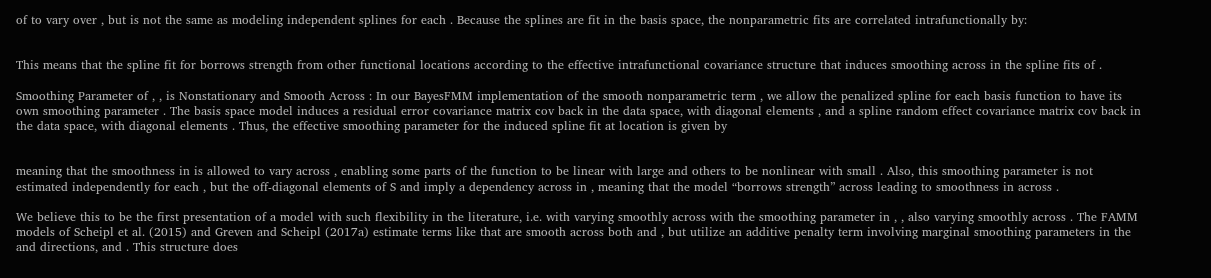of to vary over , but is not the same as modeling independent splines for each . Because the splines are fit in the basis space, the nonparametric fits are correlated intrafunctionally by:


This means that the spline fit for borrows strength from other functional locations according to the effective intrafunctional covariance structure that induces smoothing across in the spline fits of .

Smoothing Parameter of , , is Nonstationary and Smooth Across : In our BayesFMM implementation of the smooth nonparametric term , we allow the penalized spline for each basis function to have its own smoothing parameter . The basis space model induces a residual error covariance matrix cov back in the data space, with diagonal elements , and a spline random effect covariance matrix cov back in the data space, with diagonal elements . Thus, the effective smoothing parameter for the induced spline fit at location is given by


meaning that the smoothness in is allowed to vary across , enabling some parts of the function to be linear with large and others to be nonlinear with small . Also, this smoothing parameter is not estimated independently for each , but the off-diagonal elements of S and imply a dependency across in , meaning that the model “borrows strength” across leading to smoothness in across .

We believe this to be the first presentation of a model with such flexibility in the literature, i.e. with varying smoothly across with the smoothing parameter in , , also varying smoothly across . The FAMM models of Scheipl et al. (2015) and Greven and Scheipl (2017a) estimate terms like that are smooth across both and , but utilize an additive penalty term involving marginal smoothing parameters in the and directions, and . This structure does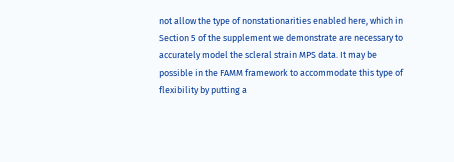not allow the type of nonstationarities enabled here, which in Section 5 of the supplement we demonstrate are necessary to accurately model the scleral strain MPS data. It may be possible in the FAMM framework to accommodate this type of flexibility by putting a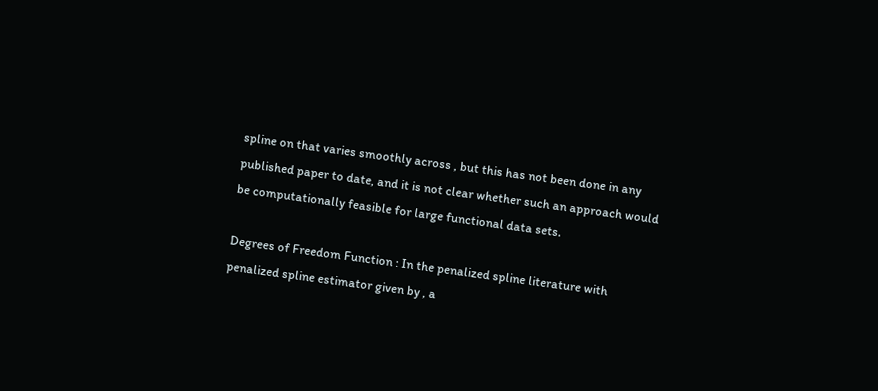spline on that varies smoothly across , but this has not been done in any published paper to date, and it is not clear whether such an approach would be computationally feasible for large functional data sets.

Degrees of Freedom Function : In the penalized spline literature with penalized spline estimator given by , a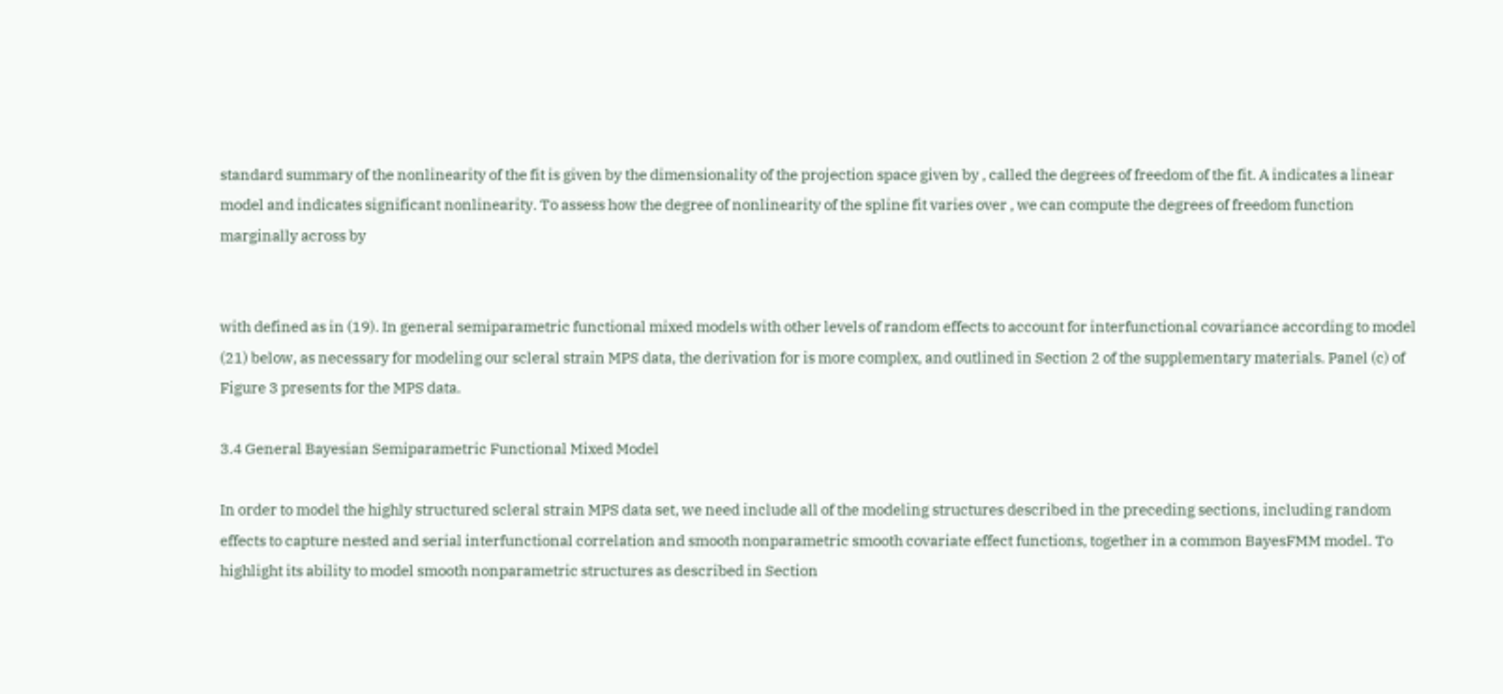standard summary of the nonlinearity of the fit is given by the dimensionality of the projection space given by , called the degrees of freedom of the fit. A indicates a linear model and indicates significant nonlinearity. To assess how the degree of nonlinearity of the spline fit varies over , we can compute the degrees of freedom function marginally across by


with defined as in (19). In general semiparametric functional mixed models with other levels of random effects to account for interfunctional covariance according to model (21) below, as necessary for modeling our scleral strain MPS data, the derivation for is more complex, and outlined in Section 2 of the supplementary materials. Panel (c) of Figure 3 presents for the MPS data.

3.4 General Bayesian Semiparametric Functional Mixed Model

In order to model the highly structured scleral strain MPS data set, we need include all of the modeling structures described in the preceding sections, including random effects to capture nested and serial interfunctional correlation and smooth nonparametric smooth covariate effect functions, together in a common BayesFMM model. To highlight its ability to model smooth nonparametric structures as described in Section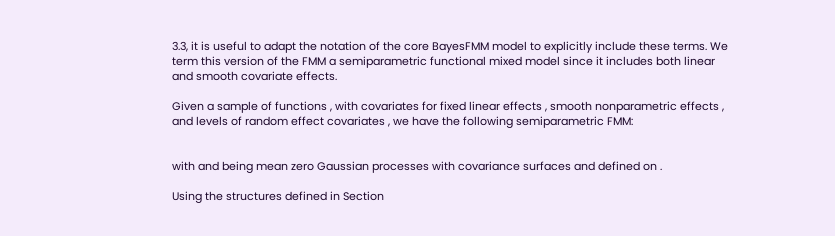3.3, it is useful to adapt the notation of the core BayesFMM model to explicitly include these terms. We term this version of the FMM a semiparametric functional mixed model since it includes both linear and smooth covariate effects.

Given a sample of functions , with covariates for fixed linear effects , smooth nonparametric effects , and levels of random effect covariates , we have the following semiparametric FMM:


with and being mean zero Gaussian processes with covariance surfaces and defined on .

Using the structures defined in Section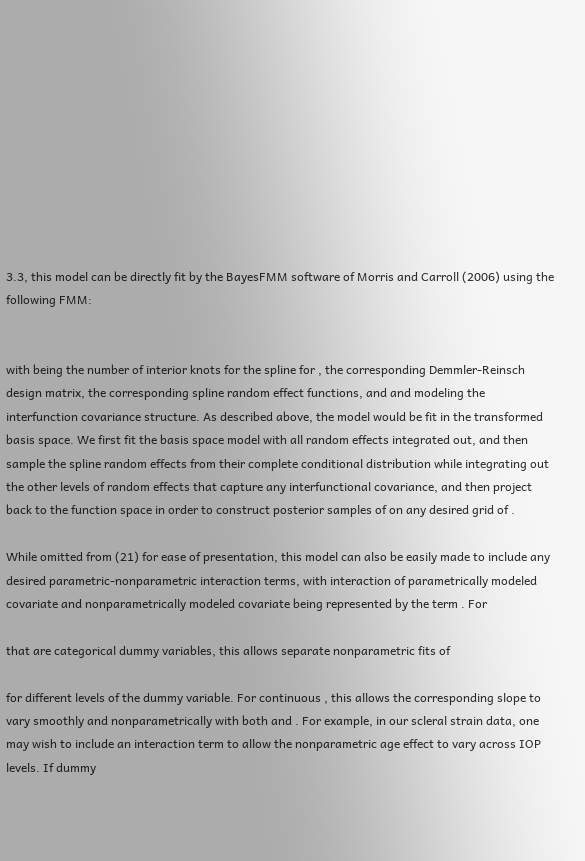3.3, this model can be directly fit by the BayesFMM software of Morris and Carroll (2006) using the following FMM:


with being the number of interior knots for the spline for , the corresponding Demmler-Reinsch design matrix, the corresponding spline random effect functions, and and modeling the interfunction covariance structure. As described above, the model would be fit in the transformed basis space. We first fit the basis space model with all random effects integrated out, and then sample the spline random effects from their complete conditional distribution while integrating out the other levels of random effects that capture any interfunctional covariance, and then project back to the function space in order to construct posterior samples of on any desired grid of .

While omitted from (21) for ease of presentation, this model can also be easily made to include any desired parametric-nonparametric interaction terms, with interaction of parametrically modeled covariate and nonparametrically modeled covariate being represented by the term . For

that are categorical dummy variables, this allows separate nonparametric fits of

for different levels of the dummy variable. For continuous , this allows the corresponding slope to vary smoothly and nonparametrically with both and . For example, in our scleral strain data, one may wish to include an interaction term to allow the nonparametric age effect to vary across IOP levels. If dummy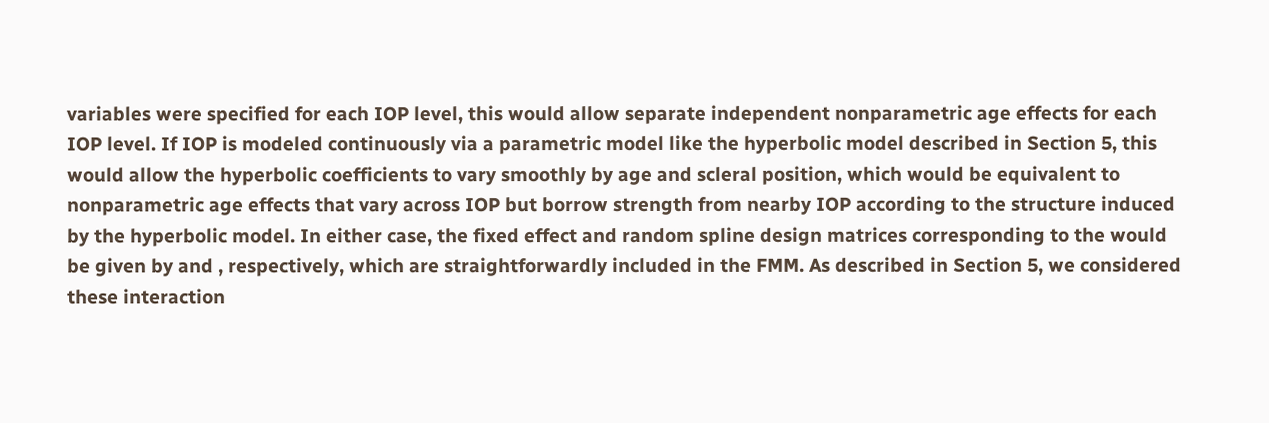variables were specified for each IOP level, this would allow separate independent nonparametric age effects for each IOP level. If IOP is modeled continuously via a parametric model like the hyperbolic model described in Section 5, this would allow the hyperbolic coefficients to vary smoothly by age and scleral position, which would be equivalent to nonparametric age effects that vary across IOP but borrow strength from nearby IOP according to the structure induced by the hyperbolic model. In either case, the fixed effect and random spline design matrices corresponding to the would be given by and , respectively, which are straightforwardly included in the FMM. As described in Section 5, we considered these interaction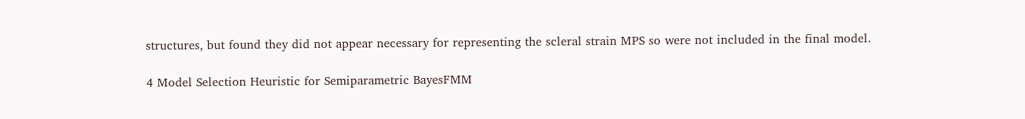structures, but found they did not appear necessary for representing the scleral strain MPS so were not included in the final model.

4 Model Selection Heuristic for Semiparametric BayesFMM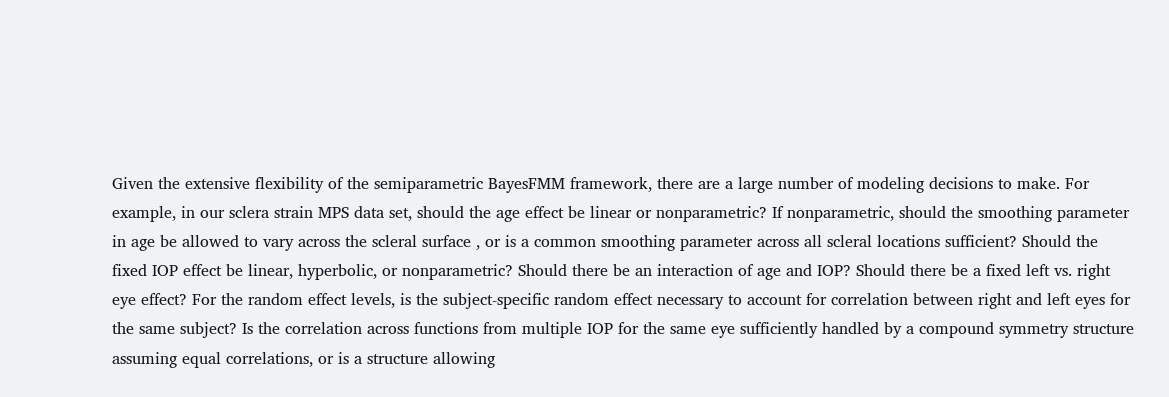Given the extensive flexibility of the semiparametric BayesFMM framework, there are a large number of modeling decisions to make. For example, in our sclera strain MPS data set, should the age effect be linear or nonparametric? If nonparametric, should the smoothing parameter in age be allowed to vary across the scleral surface , or is a common smoothing parameter across all scleral locations sufficient? Should the fixed IOP effect be linear, hyperbolic, or nonparametric? Should there be an interaction of age and IOP? Should there be a fixed left vs. right eye effect? For the random effect levels, is the subject-specific random effect necessary to account for correlation between right and left eyes for the same subject? Is the correlation across functions from multiple IOP for the same eye sufficiently handled by a compound symmetry structure assuming equal correlations, or is a structure allowing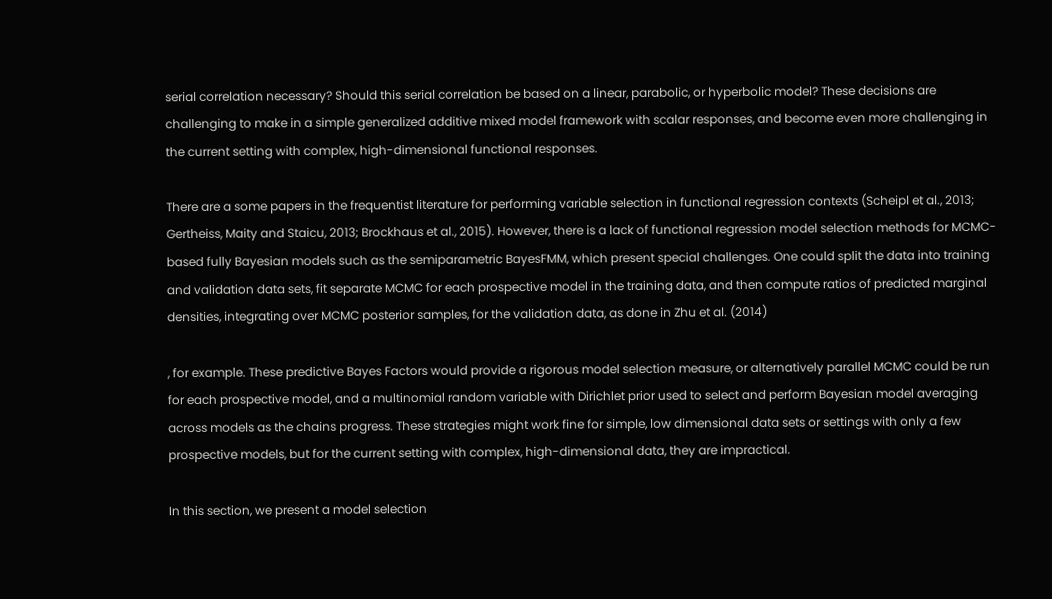serial correlation necessary? Should this serial correlation be based on a linear, parabolic, or hyperbolic model? These decisions are challenging to make in a simple generalized additive mixed model framework with scalar responses, and become even more challenging in the current setting with complex, high-dimensional functional responses.

There are a some papers in the frequentist literature for performing variable selection in functional regression contexts (Scheipl et al., 2013; Gertheiss, Maity and Staicu, 2013; Brockhaus et al., 2015). However, there is a lack of functional regression model selection methods for MCMC-based fully Bayesian models such as the semiparametric BayesFMM, which present special challenges. One could split the data into training and validation data sets, fit separate MCMC for each prospective model in the training data, and then compute ratios of predicted marginal densities, integrating over MCMC posterior samples, for the validation data, as done in Zhu et al. (2014)

, for example. These predictive Bayes Factors would provide a rigorous model selection measure, or alternatively parallel MCMC could be run for each prospective model, and a multinomial random variable with Dirichlet prior used to select and perform Bayesian model averaging across models as the chains progress. These strategies might work fine for simple, low dimensional data sets or settings with only a few prospective models, but for the current setting with complex, high-dimensional data, they are impractical.

In this section, we present a model selection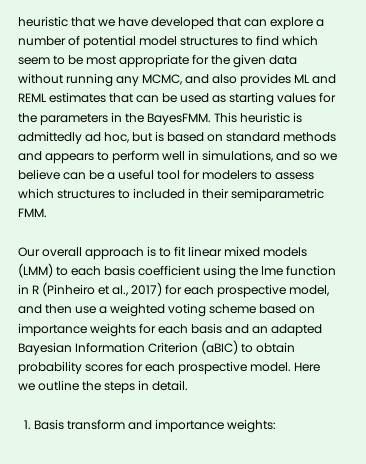heuristic that we have developed that can explore a number of potential model structures to find which seem to be most appropriate for the given data without running any MCMC, and also provides ML and REML estimates that can be used as starting values for the parameters in the BayesFMM. This heuristic is admittedly ad hoc, but is based on standard methods and appears to perform well in simulations, and so we believe can be a useful tool for modelers to assess which structures to included in their semiparametric FMM.

Our overall approach is to fit linear mixed models (LMM) to each basis coefficient using the lme function in R (Pinheiro et al., 2017) for each prospective model, and then use a weighted voting scheme based on importance weights for each basis and an adapted Bayesian Information Criterion (aBIC) to obtain probability scores for each prospective model. Here we outline the steps in detail.

  1. Basis transform and importance weights: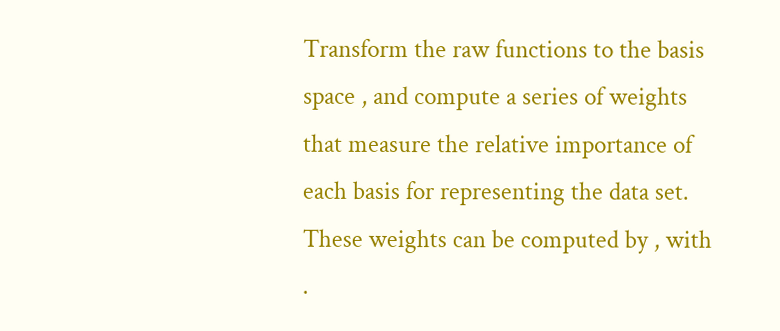Transform the raw functions to the basis space , and compute a series of weights that measure the relative importance of each basis for representing the data set. These weights can be computed by , with .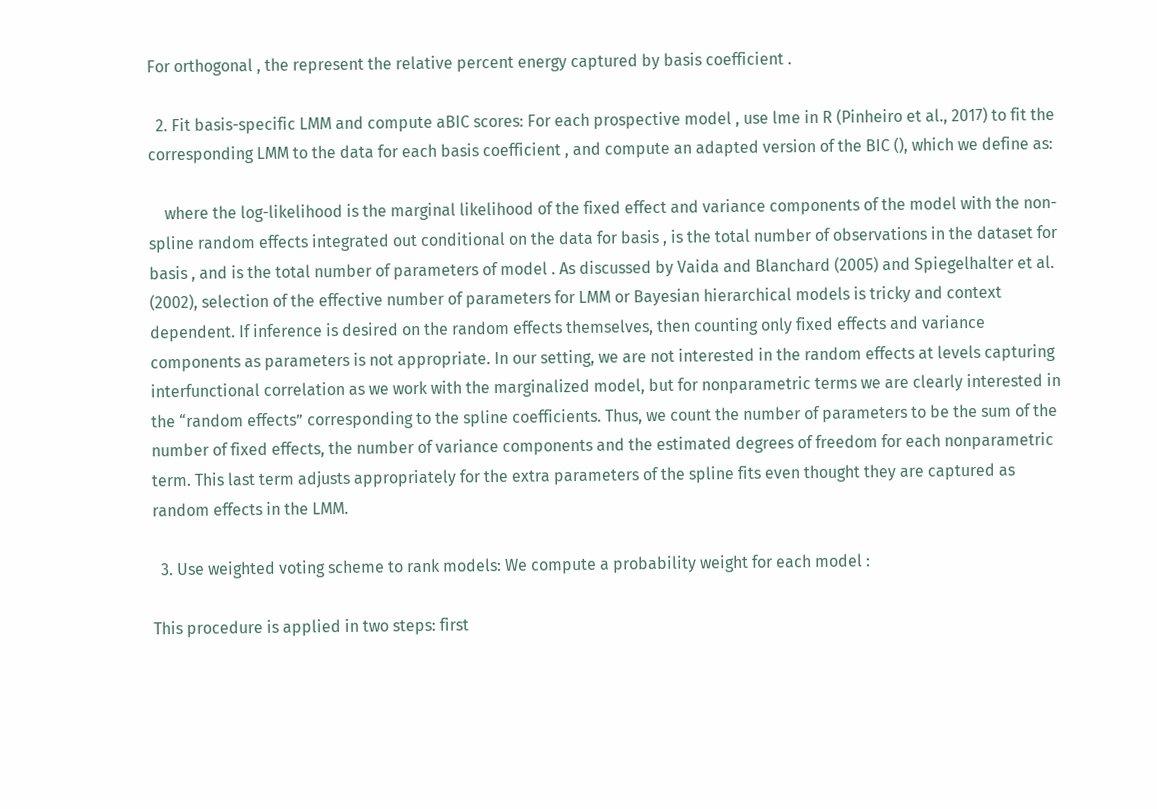For orthogonal , the represent the relative percent energy captured by basis coefficient .

  2. Fit basis-specific LMM and compute aBIC scores: For each prospective model , use lme in R (Pinheiro et al., 2017) to fit the corresponding LMM to the data for each basis coefficient , and compute an adapted version of the BIC (), which we define as:

    where the log-likelihood is the marginal likelihood of the fixed effect and variance components of the model with the non-spline random effects integrated out conditional on the data for basis , is the total number of observations in the dataset for basis , and is the total number of parameters of model . As discussed by Vaida and Blanchard (2005) and Spiegelhalter et al. (2002), selection of the effective number of parameters for LMM or Bayesian hierarchical models is tricky and context dependent. If inference is desired on the random effects themselves, then counting only fixed effects and variance components as parameters is not appropriate. In our setting, we are not interested in the random effects at levels capturing interfunctional correlation as we work with the marginalized model, but for nonparametric terms we are clearly interested in the “random effects” corresponding to the spline coefficients. Thus, we count the number of parameters to be the sum of the number of fixed effects, the number of variance components and the estimated degrees of freedom for each nonparametric term. This last term adjusts appropriately for the extra parameters of the spline fits even thought they are captured as random effects in the LMM.

  3. Use weighted voting scheme to rank models: We compute a probability weight for each model :

This procedure is applied in two steps: first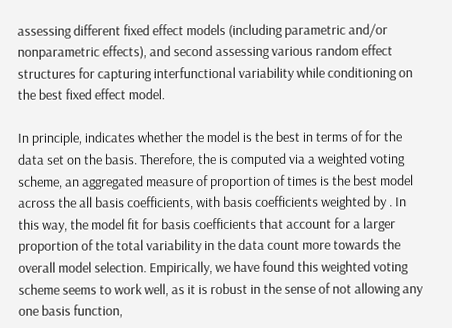assessing different fixed effect models (including parametric and/or nonparametric effects), and second assessing various random effect structures for capturing interfunctional variability while conditioning on the best fixed effect model.

In principle, indicates whether the model is the best in terms of for the data set on the basis. Therefore, the is computed via a weighted voting scheme, an aggregated measure of proportion of times is the best model across the all basis coefficients, with basis coefficients weighted by . In this way, the model fit for basis coefficients that account for a larger proportion of the total variability in the data count more towards the overall model selection. Empirically, we have found this weighted voting scheme seems to work well, as it is robust in the sense of not allowing any one basis function,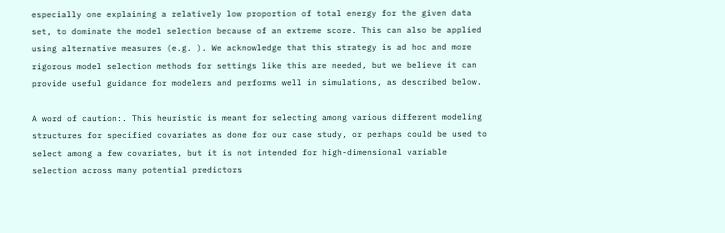especially one explaining a relatively low proportion of total energy for the given data set, to dominate the model selection because of an extreme score. This can also be applied using alternative measures (e.g. ). We acknowledge that this strategy is ad hoc and more rigorous model selection methods for settings like this are needed, but we believe it can provide useful guidance for modelers and performs well in simulations, as described below.

A word of caution:. This heuristic is meant for selecting among various different modeling structures for specified covariates as done for our case study, or perhaps could be used to select among a few covariates, but it is not intended for high-dimensional variable selection across many potential predictors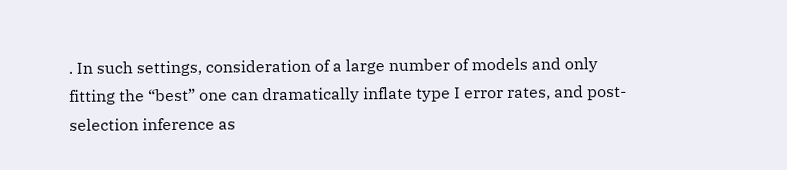. In such settings, consideration of a large number of models and only fitting the “best” one can dramatically inflate type I error rates, and post-selection inference as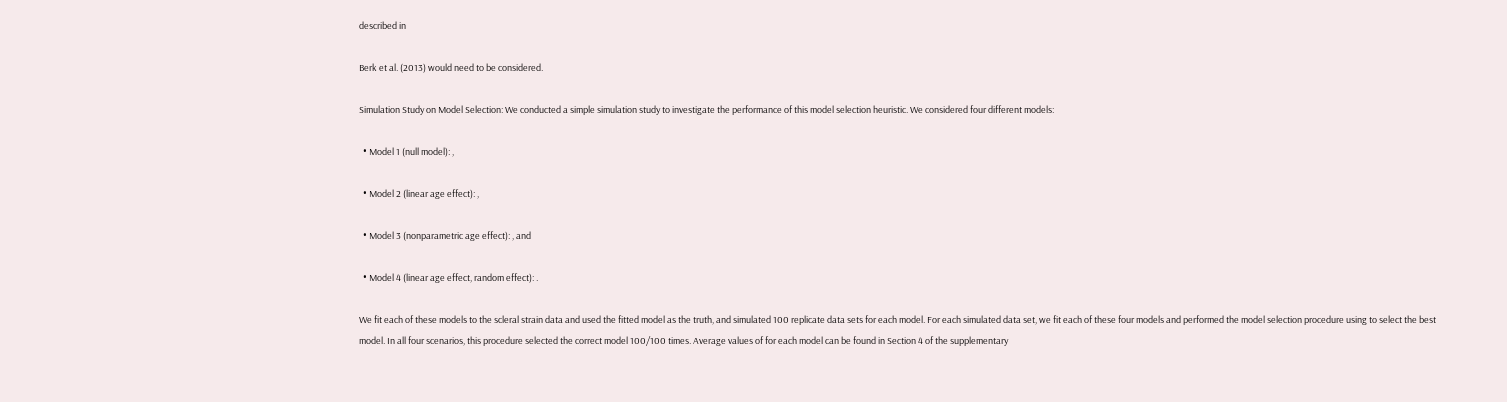described in

Berk et al. (2013) would need to be considered.

Simulation Study on Model Selection: We conducted a simple simulation study to investigate the performance of this model selection heuristic. We considered four different models:

  • Model 1 (null model): ,

  • Model 2 (linear age effect): ,

  • Model 3 (nonparametric age effect): , and

  • Model 4 (linear age effect, random effect): .

We fit each of these models to the scleral strain data and used the fitted model as the truth, and simulated 100 replicate data sets for each model. For each simulated data set, we fit each of these four models and performed the model selection procedure using to select the best model. In all four scenarios, this procedure selected the correct model 100/100 times. Average values of for each model can be found in Section 4 of the supplementary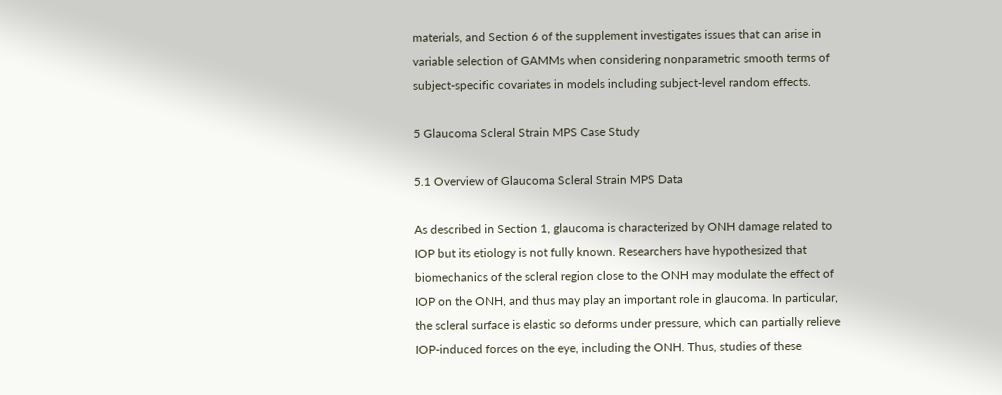materials, and Section 6 of the supplement investigates issues that can arise in variable selection of GAMMs when considering nonparametric smooth terms of subject-specific covariates in models including subject-level random effects.

5 Glaucoma Scleral Strain MPS Case Study

5.1 Overview of Glaucoma Scleral Strain MPS Data

As described in Section 1, glaucoma is characterized by ONH damage related to IOP but its etiology is not fully known. Researchers have hypothesized that biomechanics of the scleral region close to the ONH may modulate the effect of IOP on the ONH, and thus may play an important role in glaucoma. In particular, the scleral surface is elastic so deforms under pressure, which can partially relieve IOP-induced forces on the eye, including the ONH. Thus, studies of these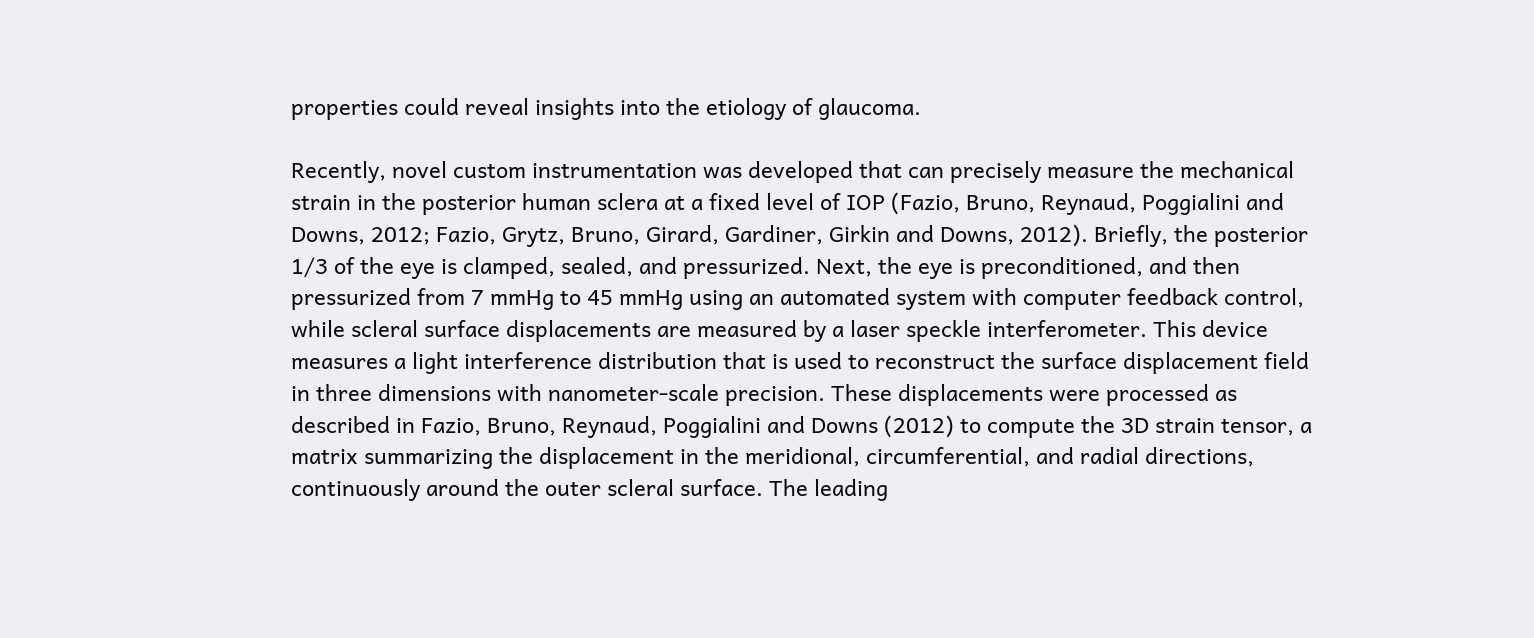properties could reveal insights into the etiology of glaucoma.

Recently, novel custom instrumentation was developed that can precisely measure the mechanical strain in the posterior human sclera at a fixed level of IOP (Fazio, Bruno, Reynaud, Poggialini and Downs, 2012; Fazio, Grytz, Bruno, Girard, Gardiner, Girkin and Downs, 2012). Briefly, the posterior 1/3 of the eye is clamped, sealed, and pressurized. Next, the eye is preconditioned, and then pressurized from 7 mmHg to 45 mmHg using an automated system with computer feedback control, while scleral surface displacements are measured by a laser speckle interferometer. This device measures a light interference distribution that is used to reconstruct the surface displacement field in three dimensions with nanometer-scale precision. These displacements were processed as described in Fazio, Bruno, Reynaud, Poggialini and Downs (2012) to compute the 3D strain tensor, a matrix summarizing the displacement in the meridional, circumferential, and radial directions, continuously around the outer scleral surface. The leading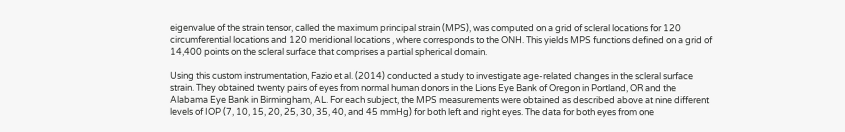eigenvalue of the strain tensor, called the maximum principal strain (MPS), was computed on a grid of scleral locations for 120 circumferential locations and 120 meridional locations , where corresponds to the ONH. This yields MPS functions defined on a grid of 14,400 points on the scleral surface that comprises a partial spherical domain.

Using this custom instrumentation, Fazio et al. (2014) conducted a study to investigate age-related changes in the scleral surface strain. They obtained twenty pairs of eyes from normal human donors in the Lions Eye Bank of Oregon in Portland, OR and the Alabama Eye Bank in Birmingham, AL. For each subject, the MPS measurements were obtained as described above at nine different levels of IOP (7, 10, 15, 20, 25, 30, 35, 40, and 45 mmHg) for both left and right eyes. The data for both eyes from one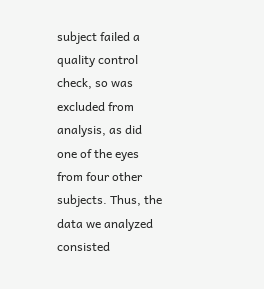subject failed a quality control check, so was excluded from analysis, as did one of the eyes from four other subjects. Thus, the data we analyzed consisted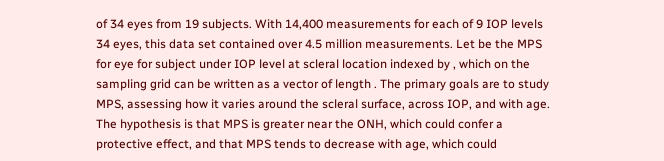of 34 eyes from 19 subjects. With 14,400 measurements for each of 9 IOP levels 34 eyes, this data set contained over 4.5 million measurements. Let be the MPS for eye for subject under IOP level at scleral location indexed by , which on the sampling grid can be written as a vector of length . The primary goals are to study MPS, assessing how it varies around the scleral surface, across IOP, and with age. The hypothesis is that MPS is greater near the ONH, which could confer a protective effect, and that MPS tends to decrease with age, which could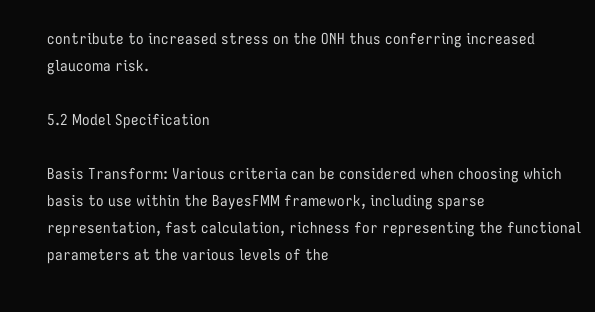contribute to increased stress on the ONH thus conferring increased glaucoma risk.

5.2 Model Specification

Basis Transform: Various criteria can be considered when choosing which basis to use within the BayesFMM framework, including sparse representation, fast calculation, richness for representing the functional parameters at the various levels of the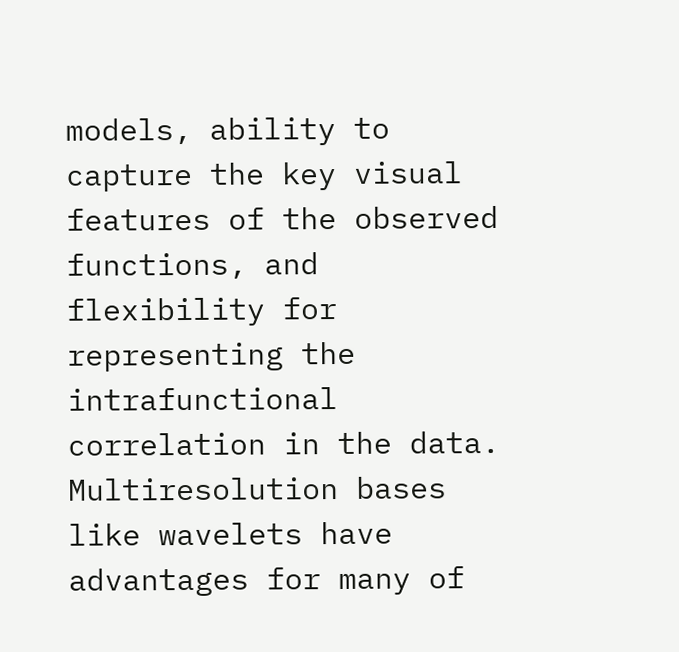models, ability to capture the key visual features of the observed functions, and flexibility for representing the intrafunctional correlation in the data. Multiresolution bases like wavelets have advantages for many of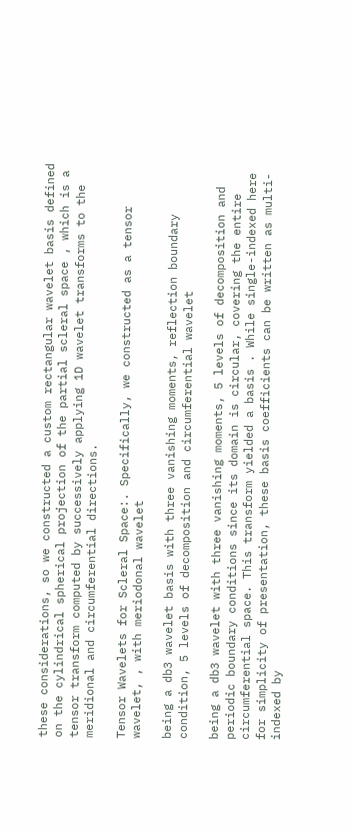these considerations, so we constructed a custom rectangular wavelet basis defined on the cylindrical spherical projection of the partial scleral space , which is a tensor transform computed by successively applying 1D wavelet transforms to the meridional and circumferential directions.

Tensor Wavelets for Scleral Space:. Specifically, we constructed as a tensor wavelet, , with meriodonal wavelet

being a db3 wavelet basis with three vanishing moments, reflection boundary condition, 5 levels of decomposition and circumferential wavelet

being a db3 wavelet with three vanishing moments, 5 levels of decomposition and periodic boundary conditions since its domain is circular, covering the entire circumferential space. This transform yielded a basis . While single-indexed here for simplicity of presentation, these basis coefficients can be written as multi-indexed by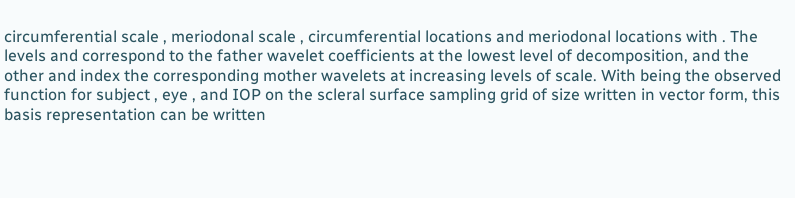circumferential scale , meriodonal scale , circumferential locations and meriodonal locations with . The levels and correspond to the father wavelet coefficients at the lowest level of decomposition, and the other and index the corresponding mother wavelets at increasing levels of scale. With being the observed function for subject , eye , and IOP on the scleral surface sampling grid of size written in vector form, this basis representation can be written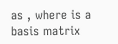as , where is a basis matrix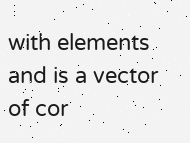with elements and is a vector of cor